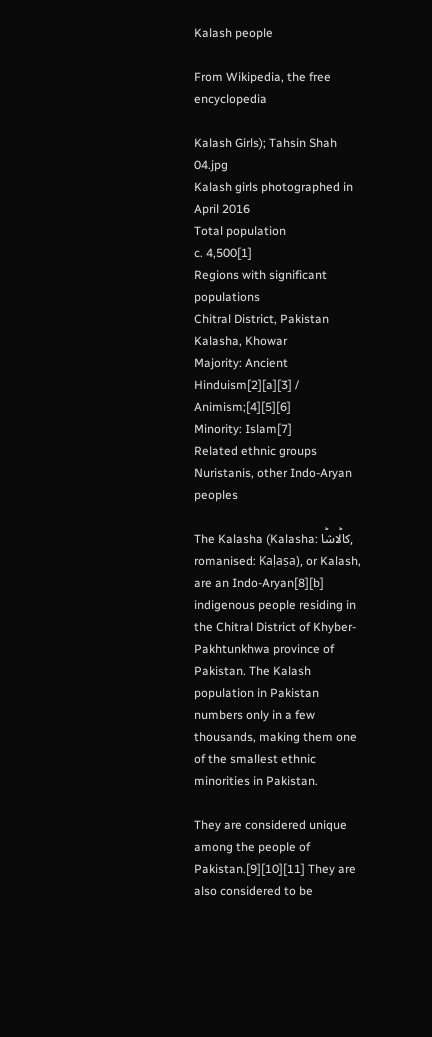Kalash people

From Wikipedia, the free encyclopedia

Kalash Girls); Tahsin Shah 04.jpg
Kalash girls photographed in April 2016
Total population
c. 4,500[1]
Regions with significant populations
Chitral District, Pakistan
Kalasha, Khowar
Majority: Ancient Hinduism[2][a][3] / Animism;[4][5][6]
Minority: Islam[7]
Related ethnic groups
Nuristanis, other Indo-Aryan peoples

The Kalasha (Kalasha: کالؕاشؕا, romanised: Kaḷaṣa), or Kalash, are an Indo-Aryan[8][b] indigenous people residing in the Chitral District of Khyber-Pakhtunkhwa province of Pakistan. The Kalash population in Pakistan numbers only in a few thousands, making them one of the smallest ethnic minorities in Pakistan.

They are considered unique among the people of Pakistan.[9][10][11] They are also considered to be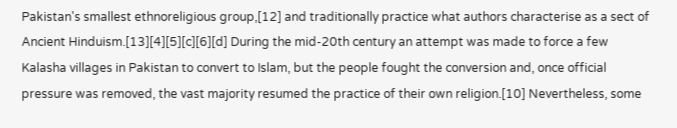Pakistan's smallest ethnoreligious group,[12] and traditionally practice what authors characterise as a sect of Ancient Hinduism.[13][4][5][c][6][d] During the mid-20th century an attempt was made to force a few Kalasha villages in Pakistan to convert to Islam, but the people fought the conversion and, once official pressure was removed, the vast majority resumed the practice of their own religion.[10] Nevertheless, some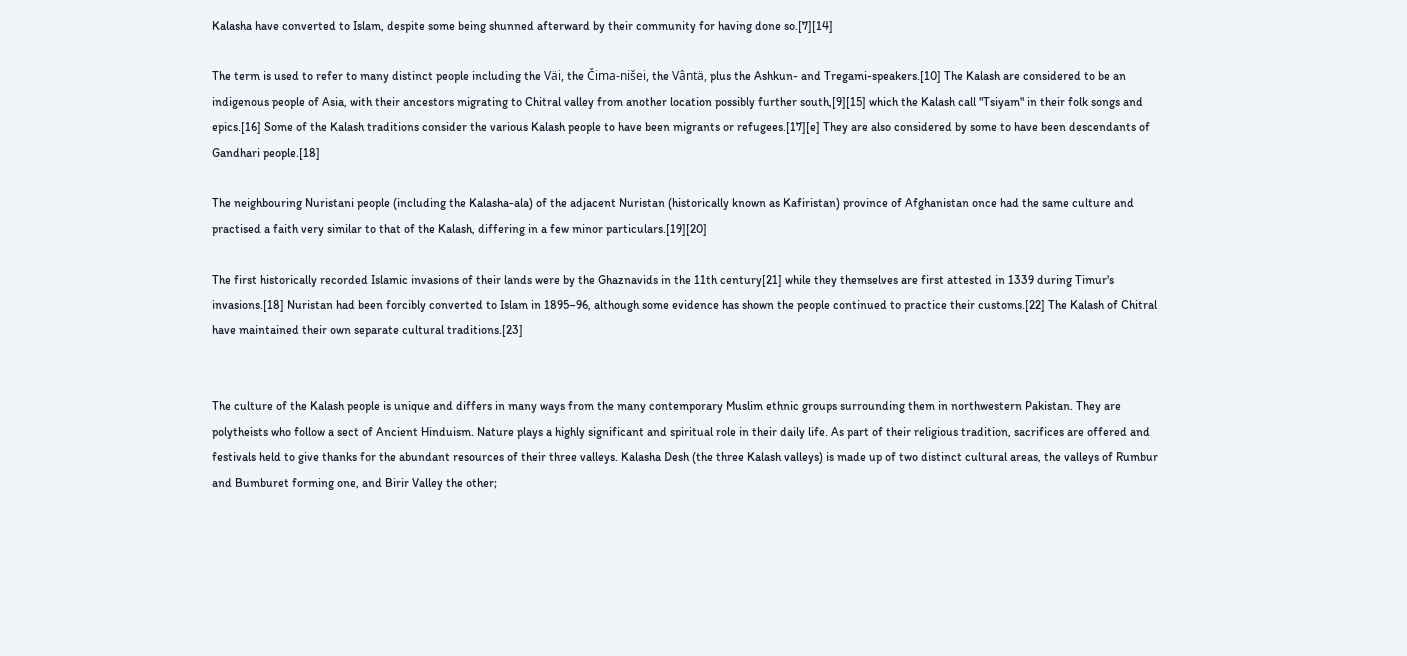Kalasha have converted to Islam, despite some being shunned afterward by their community for having done so.[7][14]

The term is used to refer to many distinct people including the Väi, the Čima-nišei, the Vântä, plus the Ashkun- and Tregami-speakers.[10] The Kalash are considered to be an indigenous people of Asia, with their ancestors migrating to Chitral valley from another location possibly further south,[9][15] which the Kalash call "Tsiyam" in their folk songs and epics.[16] Some of the Kalash traditions consider the various Kalash people to have been migrants or refugees.[17][e] They are also considered by some to have been descendants of Gandhari people.[18]

The neighbouring Nuristani people (including the Kalasha-ala) of the adjacent Nuristan (historically known as Kafiristan) province of Afghanistan once had the same culture and practised a faith very similar to that of the Kalash, differing in a few minor particulars.[19][20]

The first historically recorded Islamic invasions of their lands were by the Ghaznavids in the 11th century[21] while they themselves are first attested in 1339 during Timur's invasions.[18] Nuristan had been forcibly converted to Islam in 1895–96, although some evidence has shown the people continued to practice their customs.[22] The Kalash of Chitral have maintained their own separate cultural traditions.[23]


The culture of the Kalash people is unique and differs in many ways from the many contemporary Muslim ethnic groups surrounding them in northwestern Pakistan. They are polytheists who follow a sect of Ancient Hinduism. Nature plays a highly significant and spiritual role in their daily life. As part of their religious tradition, sacrifices are offered and festivals held to give thanks for the abundant resources of their three valleys. Kalasha Desh (the three Kalash valleys) is made up of two distinct cultural areas, the valleys of Rumbur and Bumburet forming one, and Birir Valley the other;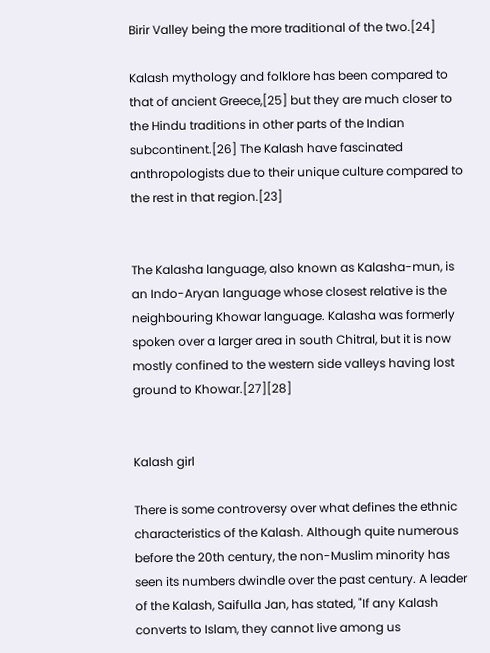Birir Valley being the more traditional of the two.[24]

Kalash mythology and folklore has been compared to that of ancient Greece,[25] but they are much closer to the Hindu traditions in other parts of the Indian subcontinent.[26] The Kalash have fascinated anthropologists due to their unique culture compared to the rest in that region.[23]


The Kalasha language, also known as Kalasha-mun, is an Indo-Aryan language whose closest relative is the neighbouring Khowar language. Kalasha was formerly spoken over a larger area in south Chitral, but it is now mostly confined to the western side valleys having lost ground to Khowar.[27][28]


Kalash girl

There is some controversy over what defines the ethnic characteristics of the Kalash. Although quite numerous before the 20th century, the non-Muslim minority has seen its numbers dwindle over the past century. A leader of the Kalash, Saifulla Jan, has stated, "If any Kalash converts to Islam, they cannot live among us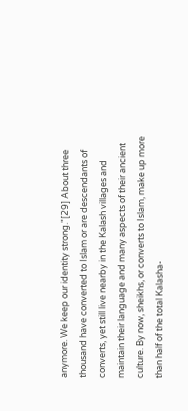anymore. We keep our identity strong."[29] About three thousand have converted to Islam or are descendants of converts, yet still live nearby in the Kalash villages and maintain their language and many aspects of their ancient culture. By now, sheikhs, or converts to Islam, make up more than half of the total Kalasha-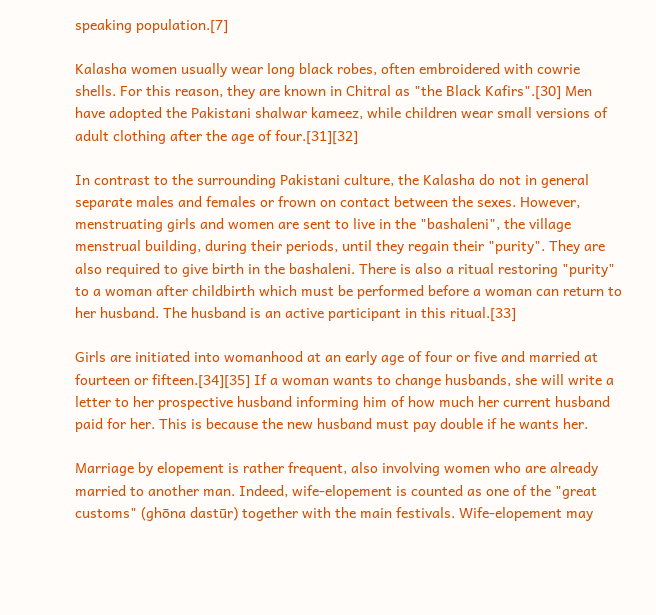speaking population.[7]

Kalasha women usually wear long black robes, often embroidered with cowrie shells. For this reason, they are known in Chitral as "the Black Kafirs".[30] Men have adopted the Pakistani shalwar kameez, while children wear small versions of adult clothing after the age of four.[31][32]

In contrast to the surrounding Pakistani culture, the Kalasha do not in general separate males and females or frown on contact between the sexes. However, menstruating girls and women are sent to live in the "bashaleni", the village menstrual building, during their periods, until they regain their "purity". They are also required to give birth in the bashaleni. There is also a ritual restoring "purity" to a woman after childbirth which must be performed before a woman can return to her husband. The husband is an active participant in this ritual.[33]

Girls are initiated into womanhood at an early age of four or five and married at fourteen or fifteen.[34][35] If a woman wants to change husbands, she will write a letter to her prospective husband informing him of how much her current husband paid for her. This is because the new husband must pay double if he wants her.

Marriage by elopement is rather frequent, also involving women who are already married to another man. Indeed, wife-elopement is counted as one of the "great customs" (ghōna dastūr) together with the main festivals. Wife-elopement may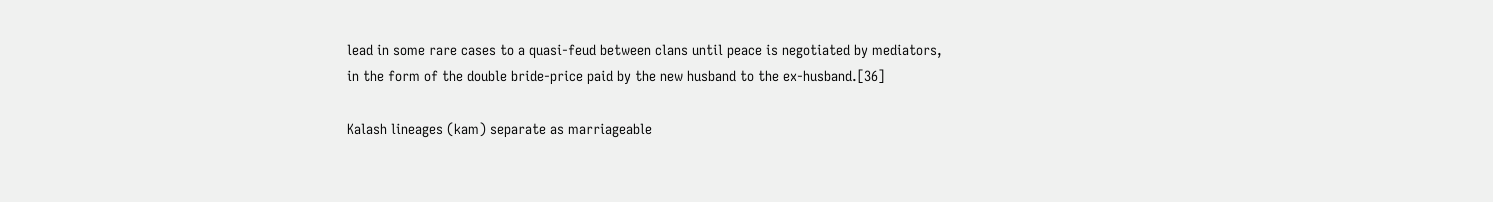lead in some rare cases to a quasi-feud between clans until peace is negotiated by mediators, in the form of the double bride-price paid by the new husband to the ex-husband.[36]

Kalash lineages (kam) separate as marriageable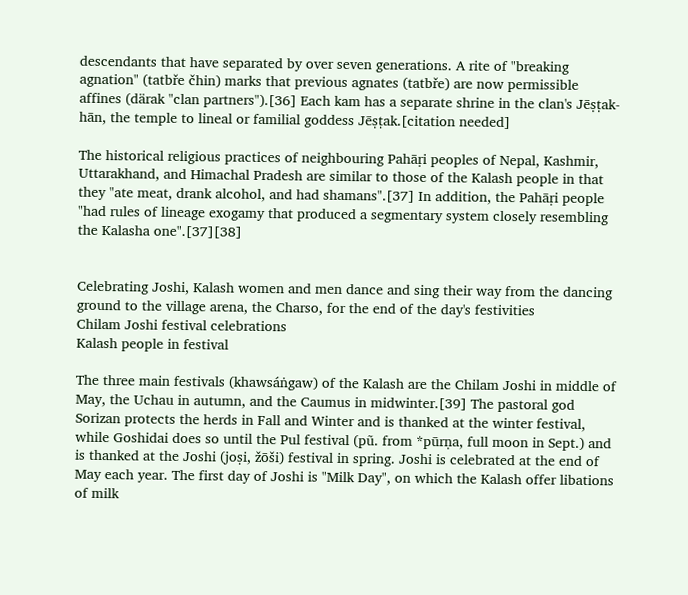descendants that have separated by over seven generations. A rite of "breaking agnation" (tatbře čhin) marks that previous agnates (tatbře) are now permissible affines (därak "clan partners").[36] Each kam has a separate shrine in the clan's Jēṣṭak-hān, the temple to lineal or familial goddess Jēṣṭak.[citation needed]

The historical religious practices of neighbouring Pahāṛi peoples of Nepal, Kashmir, Uttarakhand, and Himachal Pradesh are similar to those of the Kalash people in that they "ate meat, drank alcohol, and had shamans".[37] In addition, the Pahāṛi people "had rules of lineage exogamy that produced a segmentary system closely resembling the Kalasha one".[37][38]


Celebrating Joshi, Kalash women and men dance and sing their way from the dancing ground to the village arena, the Charso, for the end of the day's festivities
Chilam Joshi festival celebrations
Kalash people in festival

The three main festivals (khawsáṅgaw) of the Kalash are the Chilam Joshi in middle of May, the Uchau in autumn, and the Caumus in midwinter.[39] The pastoral god Sorizan protects the herds in Fall and Winter and is thanked at the winter festival, while Goshidai does so until the Pul festival (pũ. from *pūrṇa, full moon in Sept.) and is thanked at the Joshi (joṣi, žōši) festival in spring. Joshi is celebrated at the end of May each year. The first day of Joshi is "Milk Day", on which the Kalash offer libations of milk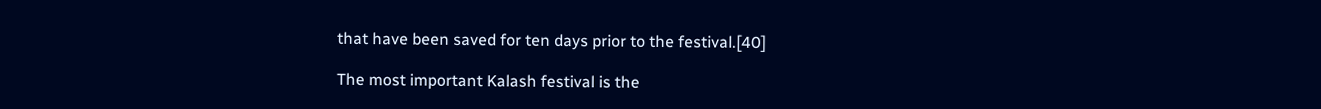that have been saved for ten days prior to the festival.[40]

The most important Kalash festival is the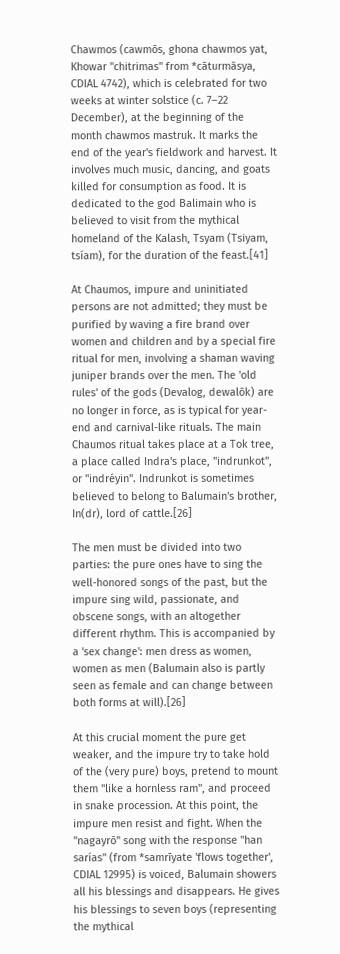Chawmos (cawmōs, ghona chawmos yat, Khowar "chitrimas" from *cāturmāsya, CDIAL 4742), which is celebrated for two weeks at winter solstice (c. 7–22 December), at the beginning of the month chawmos mastruk. It marks the end of the year's fieldwork and harvest. It involves much music, dancing, and goats killed for consumption as food. It is dedicated to the god Balimain who is believed to visit from the mythical homeland of the Kalash, Tsyam (Tsiyam, tsíam), for the duration of the feast.[41]

At Chaumos, impure and uninitiated persons are not admitted; they must be purified by waving a fire brand over women and children and by a special fire ritual for men, involving a shaman waving juniper brands over the men. The 'old rules' of the gods (Devalog, dewalōk) are no longer in force, as is typical for year-end and carnival-like rituals. The main Chaumos ritual takes place at a Tok tree, a place called Indra's place, "indrunkot", or "indréyin". Indrunkot is sometimes believed to belong to Balumain's brother, In(dr), lord of cattle.[26]

The men must be divided into two parties: the pure ones have to sing the well-honored songs of the past, but the impure sing wild, passionate, and obscene songs, with an altogether different rhythm. This is accompanied by a 'sex change': men dress as women, women as men (Balumain also is partly seen as female and can change between both forms at will).[26]

At this crucial moment the pure get weaker, and the impure try to take hold of the (very pure) boys, pretend to mount them "like a hornless ram", and proceed in snake procession. At this point, the impure men resist and fight. When the "nagayrō" song with the response "han sarías" (from *samrīyate 'flows together', CDIAL 12995) is voiced, Balumain showers all his blessings and disappears. He gives his blessings to seven boys (representing the mythical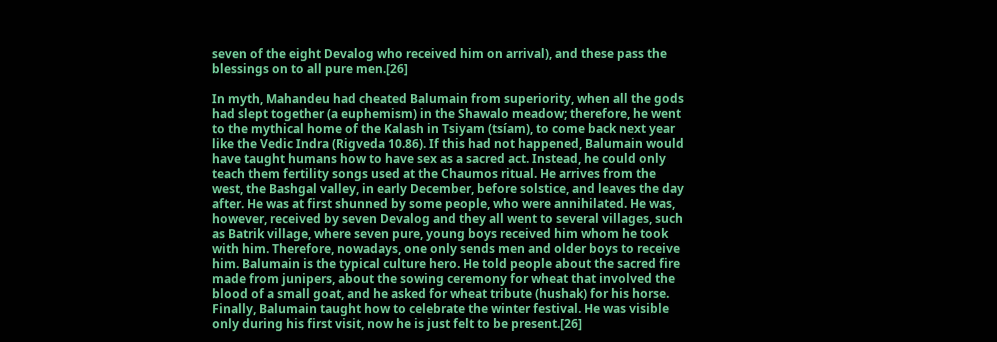seven of the eight Devalog who received him on arrival), and these pass the blessings on to all pure men.[26]

In myth, Mahandeu had cheated Balumain from superiority, when all the gods had slept together (a euphemism) in the Shawalo meadow; therefore, he went to the mythical home of the Kalash in Tsiyam (tsíam), to come back next year like the Vedic Indra (Rigveda 10.86). If this had not happened, Balumain would have taught humans how to have sex as a sacred act. Instead, he could only teach them fertility songs used at the Chaumos ritual. He arrives from the west, the Bashgal valley, in early December, before solstice, and leaves the day after. He was at first shunned by some people, who were annihilated. He was, however, received by seven Devalog and they all went to several villages, such as Batrik village, where seven pure, young boys received him whom he took with him. Therefore, nowadays, one only sends men and older boys to receive him. Balumain is the typical culture hero. He told people about the sacred fire made from junipers, about the sowing ceremony for wheat that involved the blood of a small goat, and he asked for wheat tribute (hushak) for his horse. Finally, Balumain taught how to celebrate the winter festival. He was visible only during his first visit, now he is just felt to be present.[26]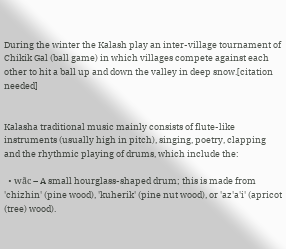During the winter the Kalash play an inter-village tournament of Chikik Gal (ball game) in which villages compete against each other to hit a ball up and down the valley in deep snow.[citation needed]


Kalasha traditional music mainly consists of flute-like instruments (usually high in pitch), singing, poetry, clapping and the rhythmic playing of drums, which include the:

  • wãc – A small hourglass-shaped drum; this is made from 'chizhin' (pine wood), 'kuherik' (pine nut wood), or 'az'a'i' (apricot (tree) wood).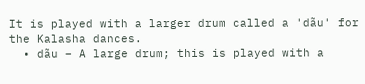It is played with a larger drum called a 'dãu' for the Kalasha dances.
  • dãu – A large drum; this is played with a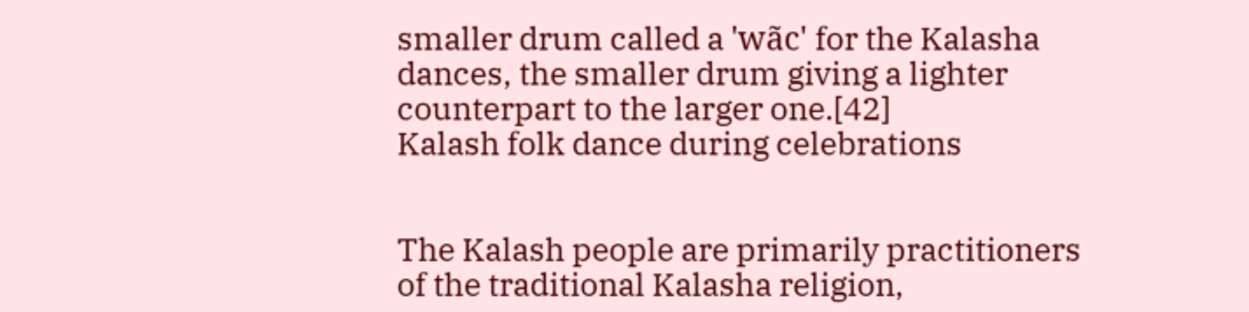smaller drum called a 'wãc' for the Kalasha dances, the smaller drum giving a lighter counterpart to the larger one.[42]
Kalash folk dance during celebrations


The Kalash people are primarily practitioners of the traditional Kalasha religion,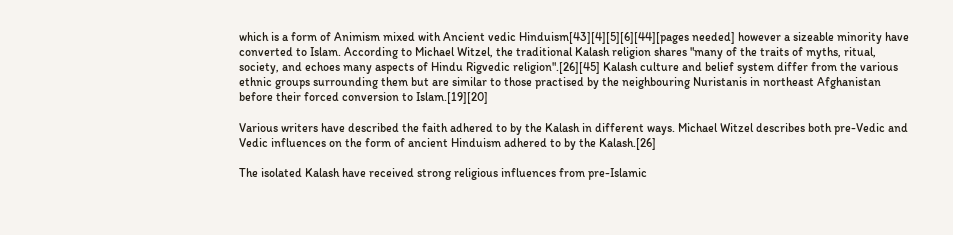which is a form of Animism mixed with Ancient vedic Hinduism[43][4][5][6][44][pages needed] however a sizeable minority have converted to Islam. According to Michael Witzel, the traditional Kalash religion shares "many of the traits of myths, ritual, society, and echoes many aspects of Hindu Rigvedic religion".[26][45] Kalash culture and belief system differ from the various ethnic groups surrounding them but are similar to those practised by the neighbouring Nuristanis in northeast Afghanistan before their forced conversion to Islam.[19][20]

Various writers have described the faith adhered to by the Kalash in different ways. Michael Witzel describes both pre-Vedic and Vedic influences on the form of ancient Hinduism adhered to by the Kalash.[26]

The isolated Kalash have received strong religious influences from pre-Islamic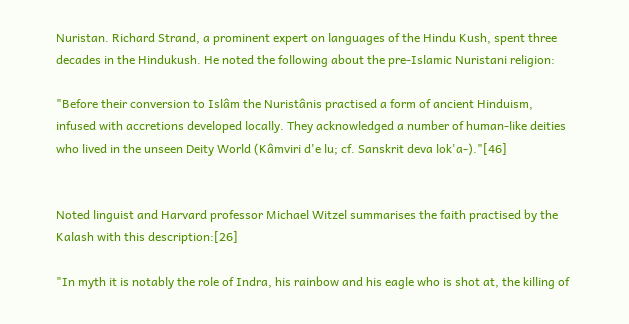Nuristan. Richard Strand, a prominent expert on languages of the Hindu Kush, spent three decades in the Hindukush. He noted the following about the pre-Islamic Nuristani religion:

"Before their conversion to Islâm the Nuristânis practised a form of ancient Hinduism, infused with accretions developed locally. They acknowledged a number of human-like deities who lived in the unseen Deity World (Kâmviri d'e lu; cf. Sanskrit deva lok'a-)."[46]


Noted linguist and Harvard professor Michael Witzel summarises the faith practised by the Kalash with this description:[26]

"In myth it is notably the role of Indra, his rainbow and his eagle who is shot at, the killing of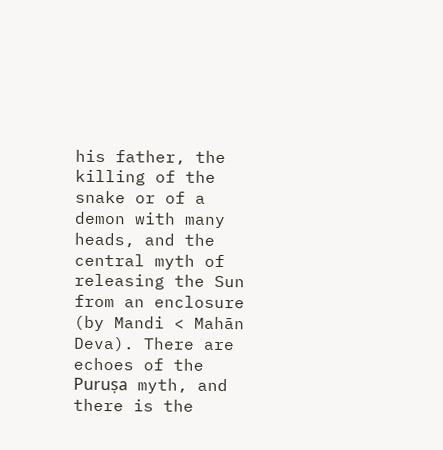his father, the killing of the snake or of a demon with many heads, and the central myth of releasing the Sun from an enclosure (by Mandi < Mahān Deva). There are echoes of the Puruṣa myth, and there is the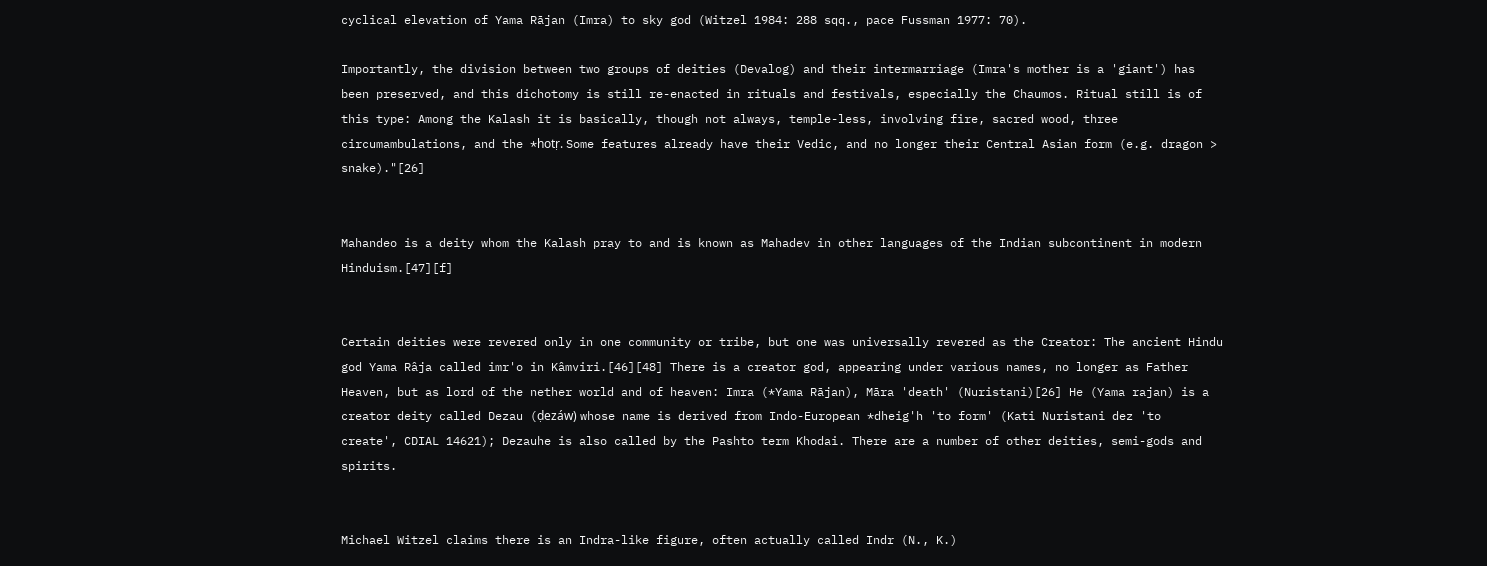cyclical elevation of Yama Rājan (Imra) to sky god (Witzel 1984: 288 sqq., pace Fussman 1977: 70).

Importantly, the division between two groups of deities (Devalog) and their intermarriage (Imra's mother is a 'giant') has been preserved, and this dichotomy is still re-enacted in rituals and festivals, especially the Chaumos. Ritual still is of this type: Among the Kalash it is basically, though not always, temple-less, involving fire, sacred wood, three circumambulations, and the *hotṛ. Some features already have their Vedic, and no longer their Central Asian form (e.g. dragon > snake)."[26]


Mahandeo is a deity whom the Kalash pray to and is known as Mahadev in other languages of the Indian subcontinent in modern Hinduism.[47][f]


Certain deities were revered only in one community or tribe, but one was universally revered as the Creator: The ancient Hindu god Yama Râja called imr'o in Kâmviri.[46][48] There is a creator god, appearing under various names, no longer as Father Heaven, but as lord of the nether world and of heaven: Imra (*Yama Rājan), Māra 'death' (Nuristani)[26] He (Yama rajan) is a creator deity called Dezau (ḍezáw) whose name is derived from Indo-European *dheig'h 'to form' (Kati Nuristani dez 'to create', CDIAL 14621); Dezauhe is also called by the Pashto term Khodai. There are a number of other deities, semi-gods and spirits.


Michael Witzel claims there is an Indra-like figure, often actually called Indr (N., K.)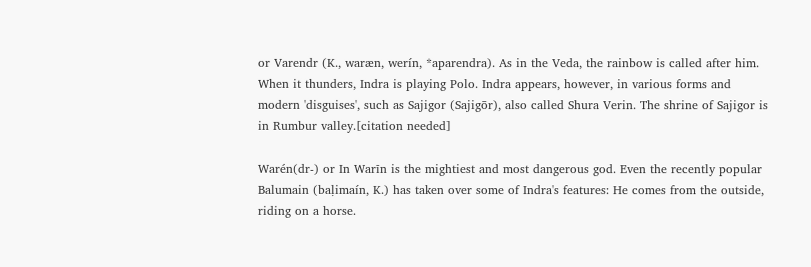or Varendr (K., waræn, werín, *aparendra). As in the Veda, the rainbow is called after him. When it thunders, Indra is playing Polo. Indra appears, however, in various forms and modern 'disguises', such as Sajigor (Sajigōr), also called Shura Verin. The shrine of Sajigor is in Rumbur valley.[citation needed]

Warén(dr-) or In Warīn is the mightiest and most dangerous god. Even the recently popular Balumain (baḷimaín, K.) has taken over some of Indra's features: He comes from the outside, riding on a horse.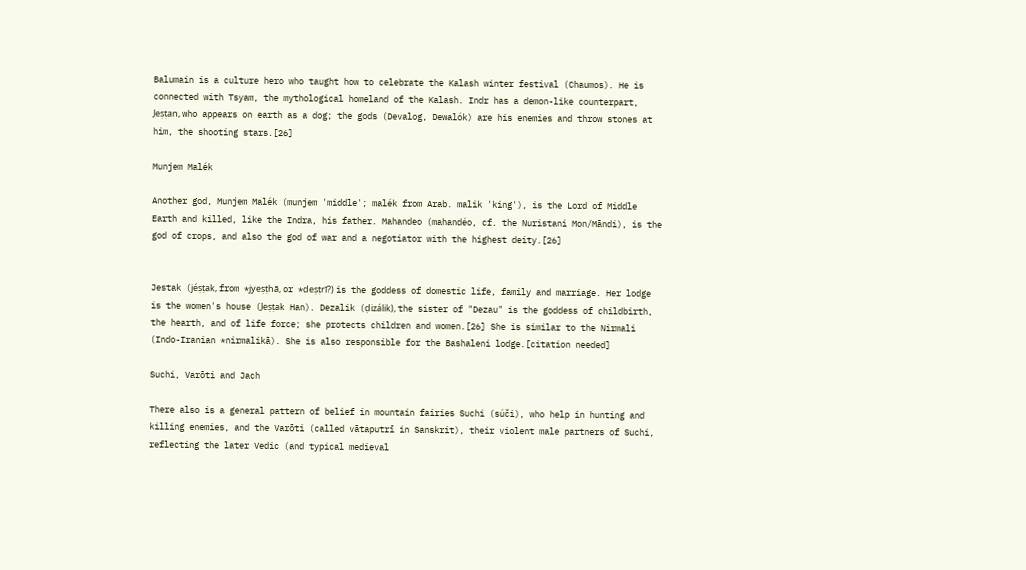Balumain is a culture hero who taught how to celebrate the Kalash winter festival (Chaumos). He is connected with Tsyam, the mythological homeland of the Kalash. Indr has a demon-like counterpart, Jeṣṭan, who appears on earth as a dog; the gods (Devalog, Dewalók) are his enemies and throw stones at him, the shooting stars.[26]

Munjem Malék

Another god, Munjem Malék (munjem 'middle'; malék from Arab. malik 'king'), is the Lord of Middle Earth and killed, like the Indra, his father. Mahandeo (mahandéo, cf. the Nuristani Mon/Māndi), is the god of crops, and also the god of war and a negotiator with the highest deity.[26]


Jestak (jéṣṭak, from *jyeṣṭhā, or *deṣṭrī?) is the goddess of domestic life, family and marriage. Her lodge is the women's house (Jeṣṭak Han). Dezalik (ḍizálik), the sister of "Dezau" is the goddess of childbirth, the hearth, and of life force; she protects children and women.[26] She is similar to the Nirmali (Indo-Iranian *nirmalikā). She is also responsible for the Bashaleni lodge.[citation needed]

Suchi, Varōti and Jach

There also is a general pattern of belief in mountain fairies Suchi (súči), who help in hunting and killing enemies, and the Varōti (called vātaputrī in Sanskrit), their violent male partners of Suchi, reflecting the later Vedic (and typical medieval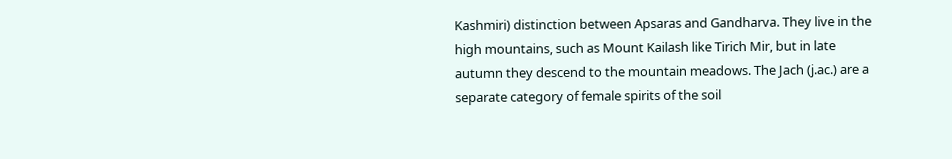Kashmiri) distinction between Apsaras and Gandharva. They live in the high mountains, such as Mount Kailash like Tirich Mir, but in late autumn they descend to the mountain meadows. The Jach (j.ac.) are a separate category of female spirits of the soil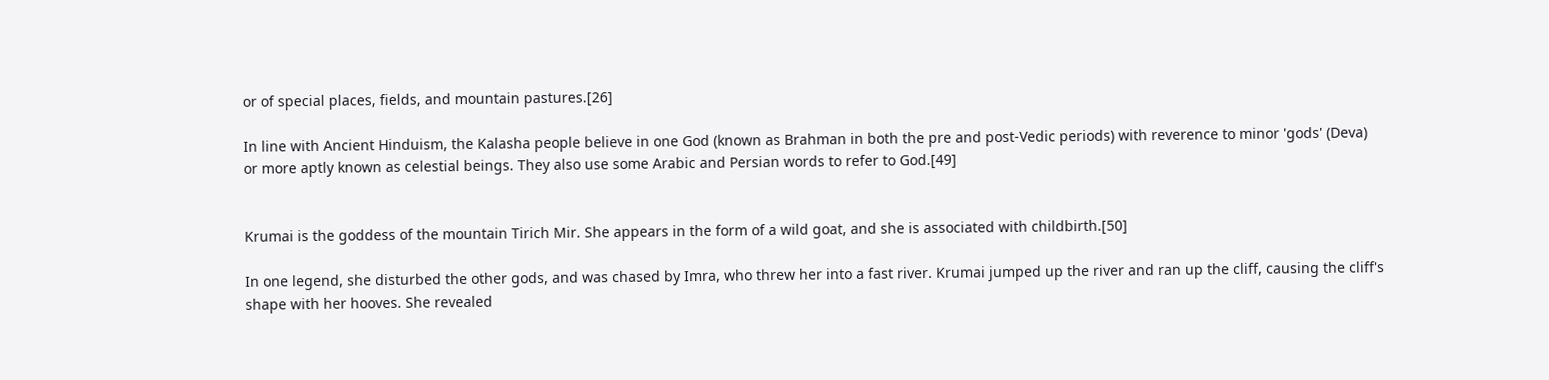or of special places, fields, and mountain pastures.[26]

In line with Ancient Hinduism, the Kalasha people believe in one God (known as Brahman in both the pre and post-Vedic periods) with reverence to minor 'gods' (Deva) or more aptly known as celestial beings. They also use some Arabic and Persian words to refer to God.[49]


Krumai is the goddess of the mountain Tirich Mir. She appears in the form of a wild goat, and she is associated with childbirth.[50]

In one legend, she disturbed the other gods, and was chased by Imra, who threw her into a fast river. Krumai jumped up the river and ran up the cliff, causing the cliff's shape with her hooves. She revealed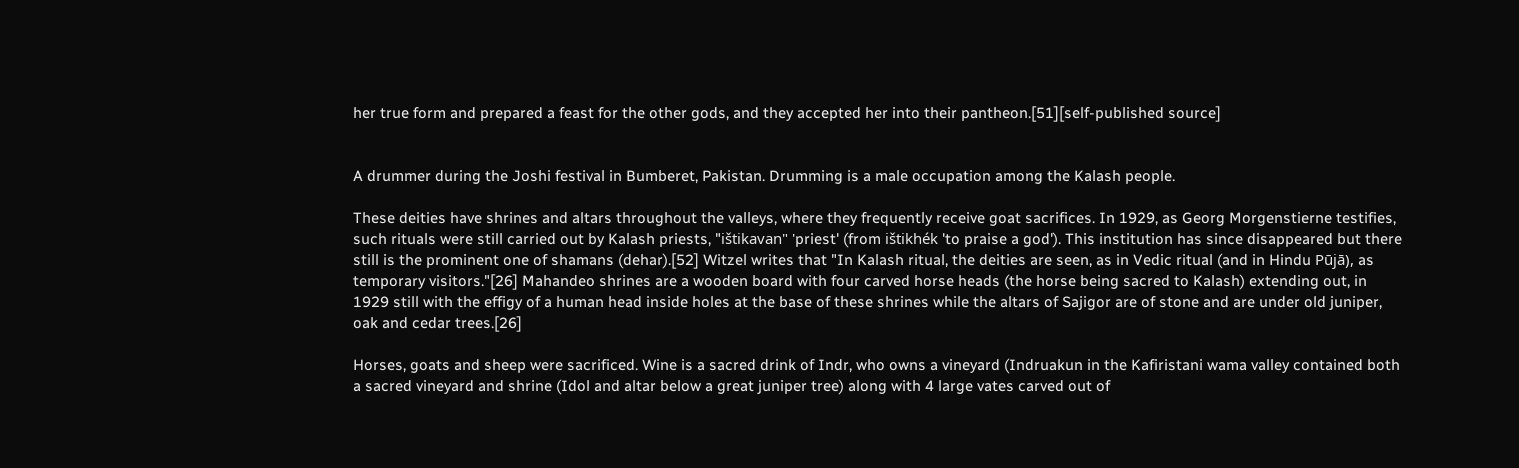her true form and prepared a feast for the other gods, and they accepted her into their pantheon.[51][self-published source]


A drummer during the Joshi festival in Bumberet, Pakistan. Drumming is a male occupation among the Kalash people.

These deities have shrines and altars throughout the valleys, where they frequently receive goat sacrifices. In 1929, as Georg Morgenstierne testifies, such rituals were still carried out by Kalash priests, "ištikavan" 'priest' (from ištikhék 'to praise a god'). This institution has since disappeared but there still is the prominent one of shamans (dehar).[52] Witzel writes that "In Kalash ritual, the deities are seen, as in Vedic ritual (and in Hindu Pūjā), as temporary visitors."[26] Mahandeo shrines are a wooden board with four carved horse heads (the horse being sacred to Kalash) extending out, in 1929 still with the effigy of a human head inside holes at the base of these shrines while the altars of Sajigor are of stone and are under old juniper, oak and cedar trees.[26]

Horses, goats and sheep were sacrificed. Wine is a sacred drink of Indr, who owns a vineyard (Indruakun in the Kafiristani wama valley contained both a sacred vineyard and shrine (Idol and altar below a great juniper tree) along with 4 large vates carved out of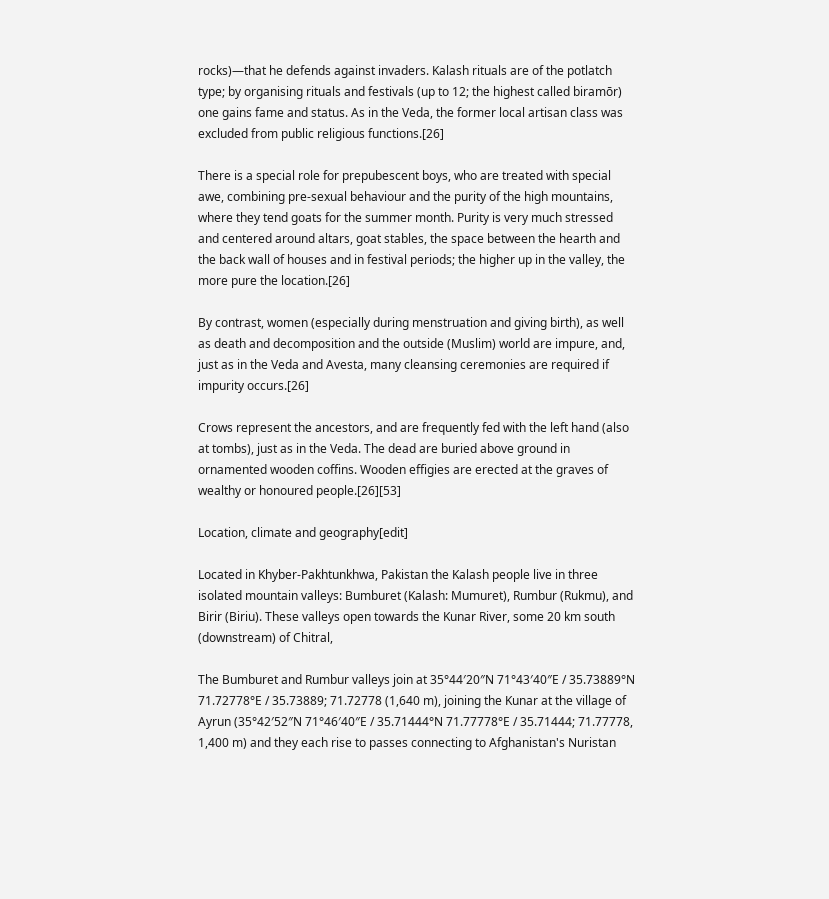rocks)—that he defends against invaders. Kalash rituals are of the potlatch type; by organising rituals and festivals (up to 12; the highest called biramōr) one gains fame and status. As in the Veda, the former local artisan class was excluded from public religious functions.[26]

There is a special role for prepubescent boys, who are treated with special awe, combining pre-sexual behaviour and the purity of the high mountains, where they tend goats for the summer month. Purity is very much stressed and centered around altars, goat stables, the space between the hearth and the back wall of houses and in festival periods; the higher up in the valley, the more pure the location.[26]

By contrast, women (especially during menstruation and giving birth), as well as death and decomposition and the outside (Muslim) world are impure, and, just as in the Veda and Avesta, many cleansing ceremonies are required if impurity occurs.[26]

Crows represent the ancestors, and are frequently fed with the left hand (also at tombs), just as in the Veda. The dead are buried above ground in ornamented wooden coffins. Wooden effigies are erected at the graves of wealthy or honoured people.[26][53]

Location, climate and geography[edit]

Located in Khyber-Pakhtunkhwa, Pakistan the Kalash people live in three isolated mountain valleys: Bumburet (Kalash: Mumuret), Rumbur (Rukmu), and Birir (Biriu). These valleys open towards the Kunar River, some 20 km south (downstream) of Chitral,

The Bumburet and Rumbur valleys join at 35°44′20″N 71°43′40″E / 35.73889°N 71.72778°E / 35.73889; 71.72778 (1,640 m), joining the Kunar at the village of Ayrun (35°42′52″N 71°46′40″E / 35.71444°N 71.77778°E / 35.71444; 71.77778, 1,400 m) and they each rise to passes connecting to Afghanistan's Nuristan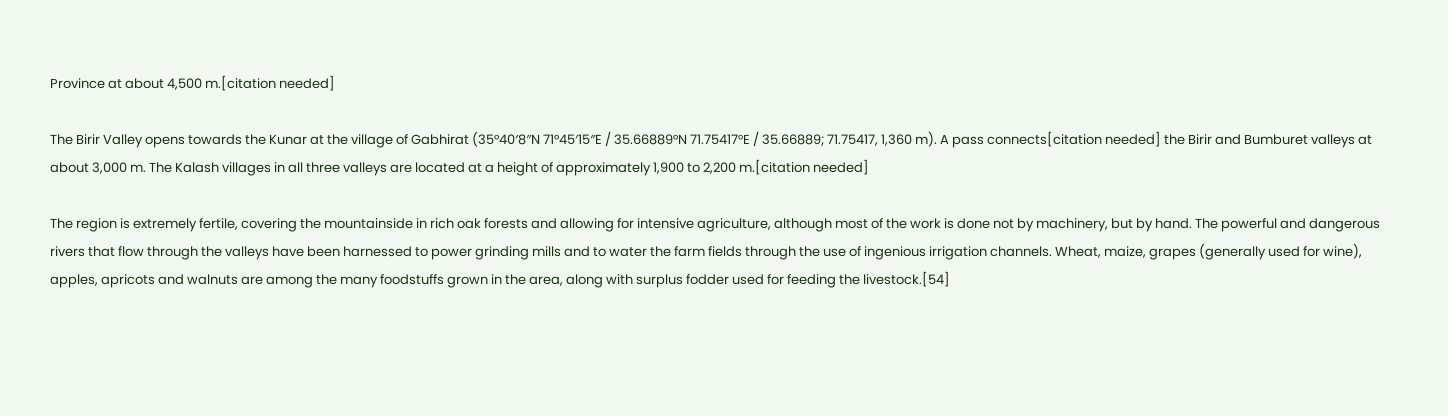Province at about 4,500 m.[citation needed]

The Birir Valley opens towards the Kunar at the village of Gabhirat (35°40′8″N 71°45′15″E / 35.66889°N 71.75417°E / 35.66889; 71.75417, 1,360 m). A pass connects[citation needed] the Birir and Bumburet valleys at about 3,000 m. The Kalash villages in all three valleys are located at a height of approximately 1,900 to 2,200 m.[citation needed]

The region is extremely fertile, covering the mountainside in rich oak forests and allowing for intensive agriculture, although most of the work is done not by machinery, but by hand. The powerful and dangerous rivers that flow through the valleys have been harnessed to power grinding mills and to water the farm fields through the use of ingenious irrigation channels. Wheat, maize, grapes (generally used for wine), apples, apricots and walnuts are among the many foodstuffs grown in the area, along with surplus fodder used for feeding the livestock.[54]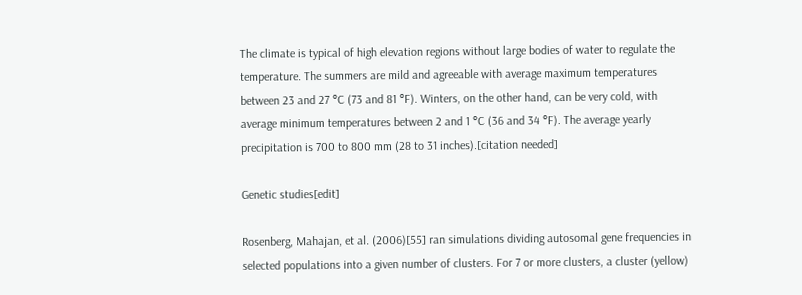The climate is typical of high elevation regions without large bodies of water to regulate the temperature. The summers are mild and agreeable with average maximum temperatures between 23 and 27 °C (73 and 81 °F). Winters, on the other hand, can be very cold, with average minimum temperatures between 2 and 1 °C (36 and 34 °F). The average yearly precipitation is 700 to 800 mm (28 to 31 inches).[citation needed]

Genetic studies[edit]

Rosenberg, Mahajan, et al. (2006)[55] ran simulations dividing autosomal gene frequencies in selected populations into a given number of clusters. For 7 or more clusters, a cluster (yellow)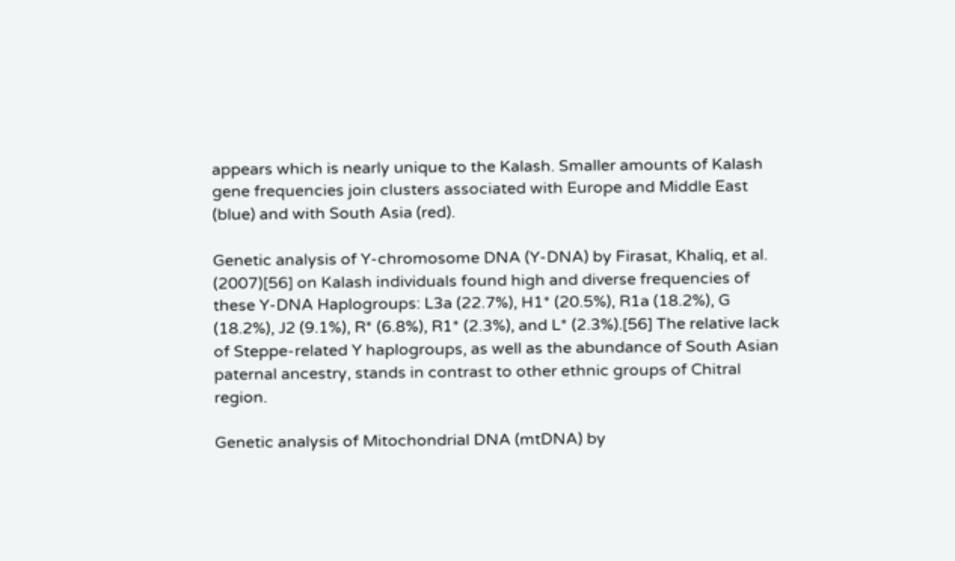appears which is nearly unique to the Kalash. Smaller amounts of Kalash gene frequencies join clusters associated with Europe and Middle East (blue) and with South Asia (red).

Genetic analysis of Y-chromosome DNA (Y-DNA) by Firasat, Khaliq, et al. (2007)[56] on Kalash individuals found high and diverse frequencies of these Y-DNA Haplogroups: L3a (22.7%), H1* (20.5%), R1a (18.2%), G (18.2%), J2 (9.1%), R* (6.8%), R1* (2.3%), and L* (2.3%).[56] The relative lack of Steppe-related Y haplogroups, as well as the abundance of South Asian paternal ancestry, stands in contrast to other ethnic groups of Chitral region.

Genetic analysis of Mitochondrial DNA (mtDNA) by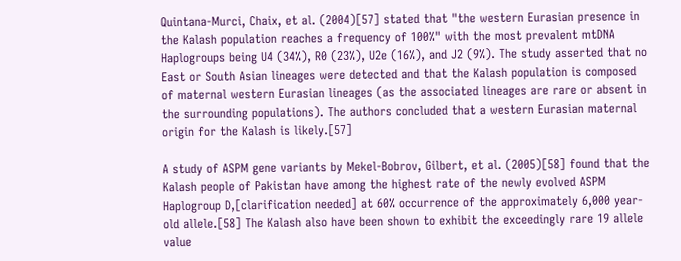Quintana-Murci, Chaix, et al. (2004)[57] stated that "the western Eurasian presence in the Kalash population reaches a frequency of 100%" with the most prevalent mtDNA Haplogroups being U4 (34%), R0 (23%), U2e (16%), and J2 (9%). The study asserted that no East or South Asian lineages were detected and that the Kalash population is composed of maternal western Eurasian lineages (as the associated lineages are rare or absent in the surrounding populations). The authors concluded that a western Eurasian maternal origin for the Kalash is likely.[57]

A study of ASPM gene variants by Mekel-Bobrov, Gilbert, et al. (2005)[58] found that the Kalash people of Pakistan have among the highest rate of the newly evolved ASPM Haplogroup D,[clarification needed] at 60% occurrence of the approximately 6,000 year-old allele.[58] The Kalash also have been shown to exhibit the exceedingly rare 19 allele value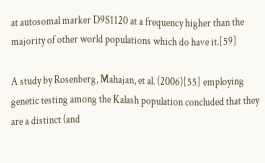at autosomal marker D9S1120 at a frequency higher than the majority of other world populations which do have it.[59]

A study by Rosenberg, Mahajan, et al. (2006)[55] employing genetic testing among the Kalash population concluded that they are a distinct (and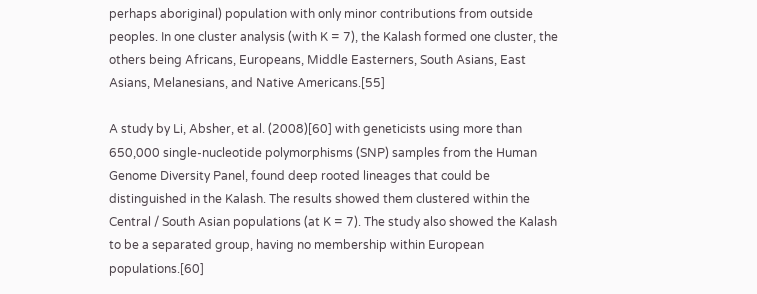perhaps aboriginal) population with only minor contributions from outside peoples. In one cluster analysis (with K = 7), the Kalash formed one cluster, the others being Africans, Europeans, Middle Easterners, South Asians, East Asians, Melanesians, and Native Americans.[55]

A study by Li, Absher, et al. (2008)[60] with geneticists using more than 650,000 single-nucleotide polymorphisms (SNP) samples from the Human Genome Diversity Panel, found deep rooted lineages that could be distinguished in the Kalash. The results showed them clustered within the Central / South Asian populations (at K = 7). The study also showed the Kalash to be a separated group, having no membership within European populations.[60]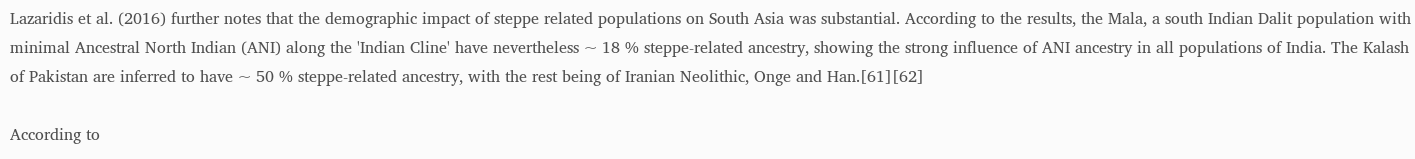Lazaridis et al. (2016) further notes that the demographic impact of steppe related populations on South Asia was substantial. According to the results, the Mala, a south Indian Dalit population with minimal Ancestral North Indian (ANI) along the 'Indian Cline' have nevertheless ~ 18 % steppe-related ancestry, showing the strong influence of ANI ancestry in all populations of India. The Kalash of Pakistan are inferred to have ~ 50 % steppe-related ancestry, with the rest being of Iranian Neolithic, Onge and Han.[61][62]

According to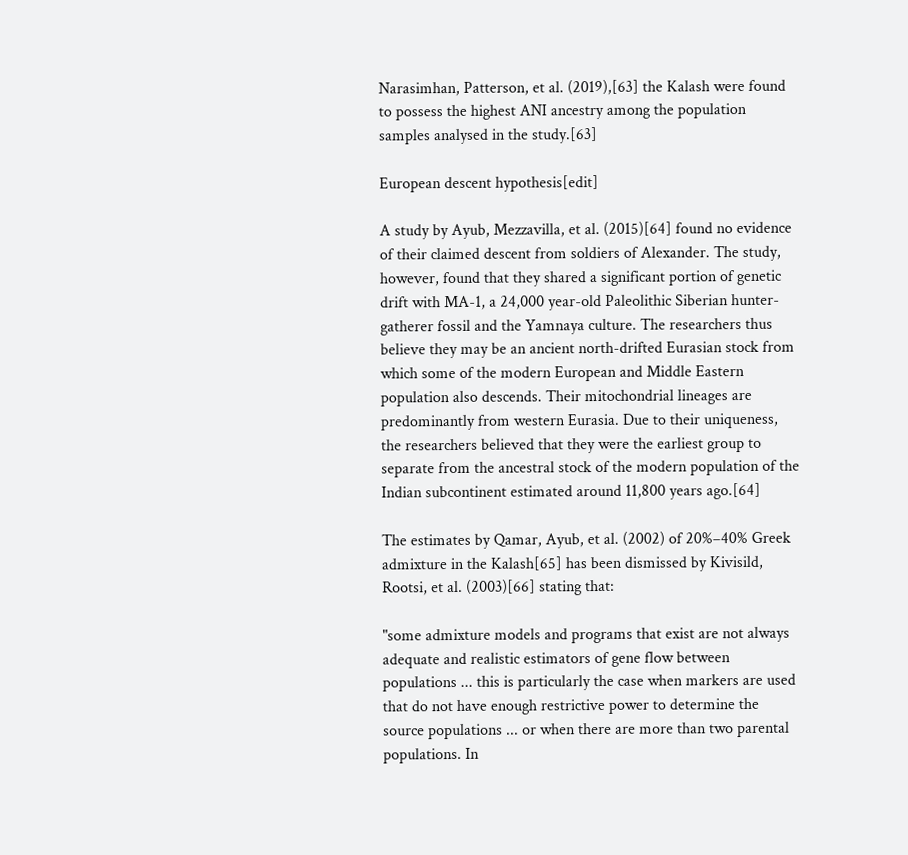Narasimhan, Patterson, et al. (2019),[63] the Kalash were found to possess the highest ANI ancestry among the population samples analysed in the study.[63]

European descent hypothesis[edit]

A study by Ayub, Mezzavilla, et al. (2015)[64] found no evidence of their claimed descent from soldiers of Alexander. The study, however, found that they shared a significant portion of genetic drift with MA-1, a 24,000 year-old Paleolithic Siberian hunter-gatherer fossil and the Yamnaya culture. The researchers thus believe they may be an ancient north-drifted Eurasian stock from which some of the modern European and Middle Eastern population also descends. Their mitochondrial lineages are predominantly from western Eurasia. Due to their uniqueness, the researchers believed that they were the earliest group to separate from the ancestral stock of the modern population of the Indian subcontinent estimated around 11,800 years ago.[64]

The estimates by Qamar, Ayub, et al. (2002) of 20%–40% Greek admixture in the Kalash[65] has been dismissed by Kivisild, Rootsi, et al. (2003)[66] stating that:

"some admixture models and programs that exist are not always adequate and realistic estimators of gene flow between populations ... this is particularly the case when markers are used that do not have enough restrictive power to determine the source populations ... or when there are more than two parental populations. In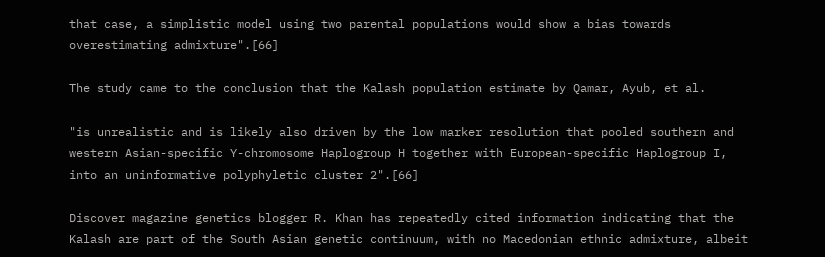that case, a simplistic model using two parental populations would show a bias towards overestimating admixture".[66]

The study came to the conclusion that the Kalash population estimate by Qamar, Ayub, et al.

"is unrealistic and is likely also driven by the low marker resolution that pooled southern and western Asian-specific Y-chromosome Haplogroup H together with European-specific Haplogroup I, into an uninformative polyphyletic cluster 2".[66]

Discover magazine genetics blogger R. Khan has repeatedly cited information indicating that the Kalash are part of the South Asian genetic continuum, with no Macedonian ethnic admixture, albeit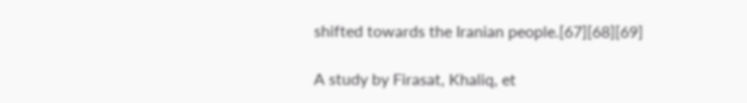shifted towards the Iranian people.[67][68][69]

A study by Firasat, Khaliq, et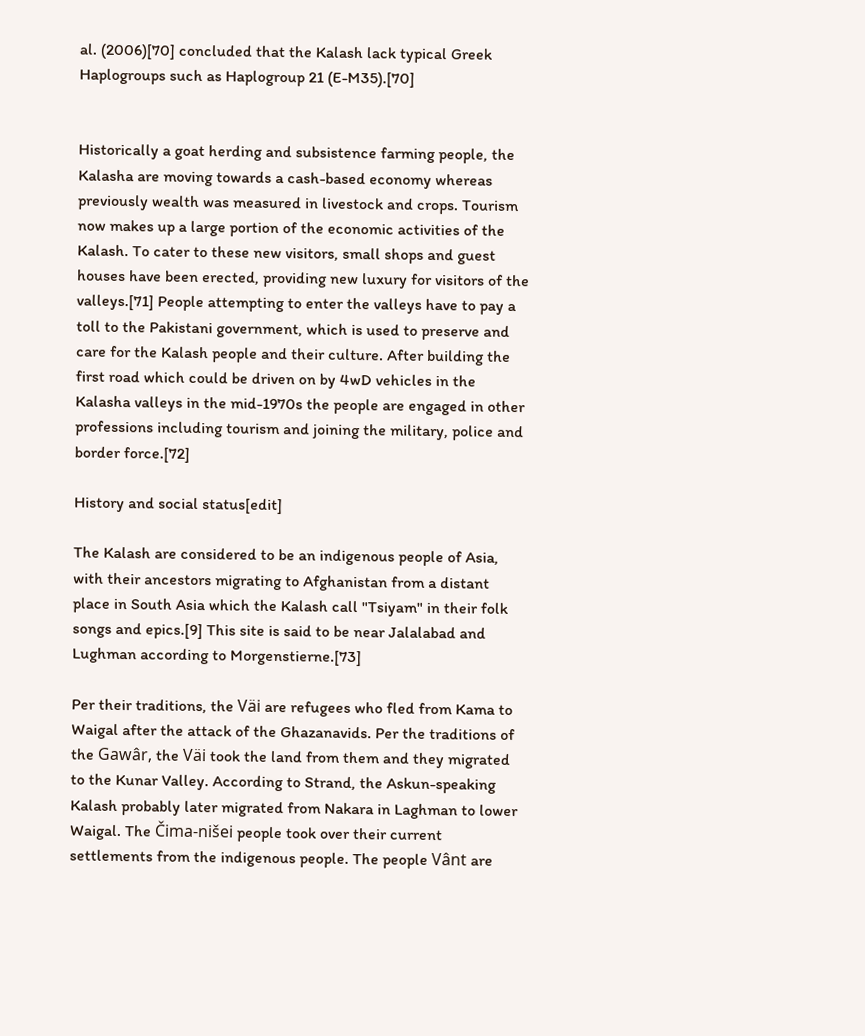al. (2006)[70] concluded that the Kalash lack typical Greek Haplogroups such as Haplogroup 21 (E-M35).[70]


Historically a goat herding and subsistence farming people, the Kalasha are moving towards a cash-based economy whereas previously wealth was measured in livestock and crops. Tourism now makes up a large portion of the economic activities of the Kalash. To cater to these new visitors, small shops and guest houses have been erected, providing new luxury for visitors of the valleys.[71] People attempting to enter the valleys have to pay a toll to the Pakistani government, which is used to preserve and care for the Kalash people and their culture. After building the first road which could be driven on by 4wD vehicles in the Kalasha valleys in the mid-1970s the people are engaged in other professions including tourism and joining the military, police and border force.[72]

History and social status[edit]

The Kalash are considered to be an indigenous people of Asia, with their ancestors migrating to Afghanistan from a distant place in South Asia which the Kalash call "Tsiyam" in their folk songs and epics.[9] This site is said to be near Jalalabad and Lughman according to Morgenstierne.[73]

Per their traditions, the Väi are refugees who fled from Kama to Waigal after the attack of the Ghazanavids. Per the traditions of the Gawâr, the Väi took the land from them and they migrated to the Kunar Valley. According to Strand, the Askun-speaking Kalash probably later migrated from Nakara in Laghman to lower Waigal. The Čima-nišei people took over their current settlements from the indigenous people. The people Vânt are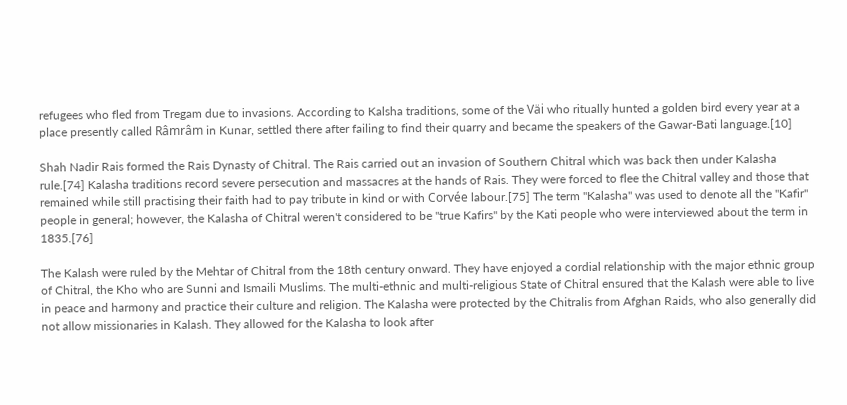refugees who fled from Tregam due to invasions. According to Kalsha traditions, some of the Väi who ritually hunted a golden bird every year at a place presently called Râmrâm in Kunar, settled there after failing to find their quarry and became the speakers of the Gawar-Bati language.[10]

Shah Nadir Rais formed the Rais Dynasty of Chitral. The Rais carried out an invasion of Southern Chitral which was back then under Kalasha rule.[74] Kalasha traditions record severe persecution and massacres at the hands of Rais. They were forced to flee the Chitral valley and those that remained while still practising their faith had to pay tribute in kind or with Corvée labour.[75] The term "Kalasha" was used to denote all the "Kafir" people in general; however, the Kalasha of Chitral weren't considered to be "true Kafirs" by the Kati people who were interviewed about the term in 1835.[76]

The Kalash were ruled by the Mehtar of Chitral from the 18th century onward. They have enjoyed a cordial relationship with the major ethnic group of Chitral, the Kho who are Sunni and Ismaili Muslims. The multi-ethnic and multi-religious State of Chitral ensured that the Kalash were able to live in peace and harmony and practice their culture and religion. The Kalasha were protected by the Chitralis from Afghan Raids, who also generally did not allow missionaries in Kalash. They allowed for the Kalasha to look after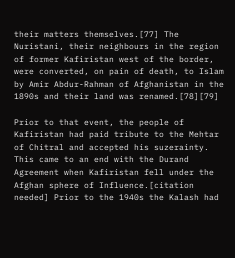their matters themselves.[77] The Nuristani, their neighbours in the region of former Kafiristan west of the border, were converted, on pain of death, to Islam by Amir Abdur-Rahman of Afghanistan in the 1890s and their land was renamed.[78][79]

Prior to that event, the people of Kafiristan had paid tribute to the Mehtar of Chitral and accepted his suzerainty. This came to an end with the Durand Agreement when Kafiristan fell under the Afghan sphere of Influence.[citation needed] Prior to the 1940s the Kalash had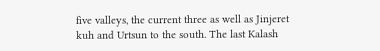five valleys, the current three as well as Jinjeret kuh and Urtsun to the south. The last Kalash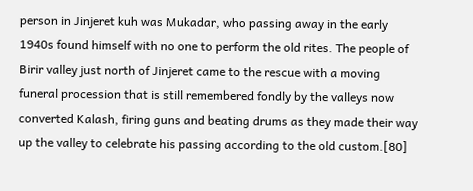person in Jinjeret kuh was Mukadar, who passing away in the early 1940s found himself with no one to perform the old rites. The people of Birir valley just north of Jinjeret came to the rescue with a moving funeral procession that is still remembered fondly by the valleys now converted Kalash, firing guns and beating drums as they made their way up the valley to celebrate his passing according to the old custom.[80]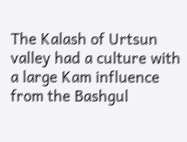The Kalash of Urtsun valley had a culture with a large Kam influence from the Bashgul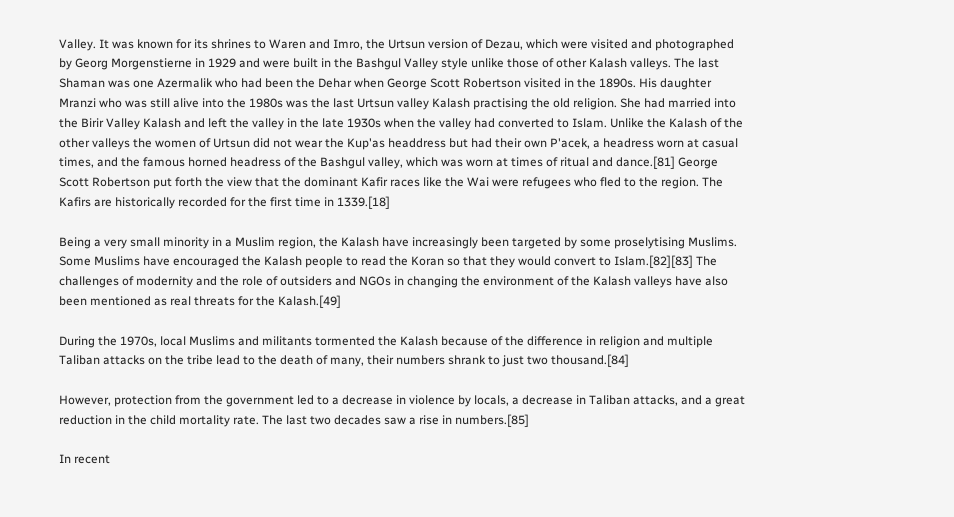Valley. It was known for its shrines to Waren and Imro, the Urtsun version of Dezau, which were visited and photographed by Georg Morgenstierne in 1929 and were built in the Bashgul Valley style unlike those of other Kalash valleys. The last Shaman was one Azermalik who had been the Dehar when George Scott Robertson visited in the 1890s. His daughter Mranzi who was still alive into the 1980s was the last Urtsun valley Kalash practising the old religion. She had married into the Birir Valley Kalash and left the valley in the late 1930s when the valley had converted to Islam. Unlike the Kalash of the other valleys the women of Urtsun did not wear the Kup'as headdress but had their own P'acek, a headress worn at casual times, and the famous horned headress of the Bashgul valley, which was worn at times of ritual and dance.[81] George Scott Robertson put forth the view that the dominant Kafir races like the Wai were refugees who fled to the region. The Kafirs are historically recorded for the first time in 1339.[18]

Being a very small minority in a Muslim region, the Kalash have increasingly been targeted by some proselytising Muslims. Some Muslims have encouraged the Kalash people to read the Koran so that they would convert to Islam.[82][83] The challenges of modernity and the role of outsiders and NGOs in changing the environment of the Kalash valleys have also been mentioned as real threats for the Kalash.[49]

During the 1970s, local Muslims and militants tormented the Kalash because of the difference in religion and multiple Taliban attacks on the tribe lead to the death of many, their numbers shrank to just two thousand.[84]

However, protection from the government led to a decrease in violence by locals, a decrease in Taliban attacks, and a great reduction in the child mortality rate. The last two decades saw a rise in numbers.[85]

In recent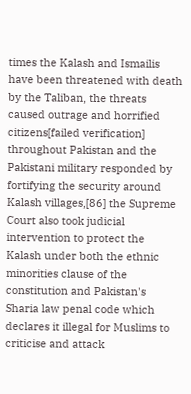times the Kalash and Ismailis have been threatened with death by the Taliban, the threats caused outrage and horrified citizens[failed verification] throughout Pakistan and the Pakistani military responded by fortifying the security around Kalash villages,[86] the Supreme Court also took judicial intervention to protect the Kalash under both the ethnic minorities clause of the constitution and Pakistan's Sharia law penal code which declares it illegal for Muslims to criticise and attack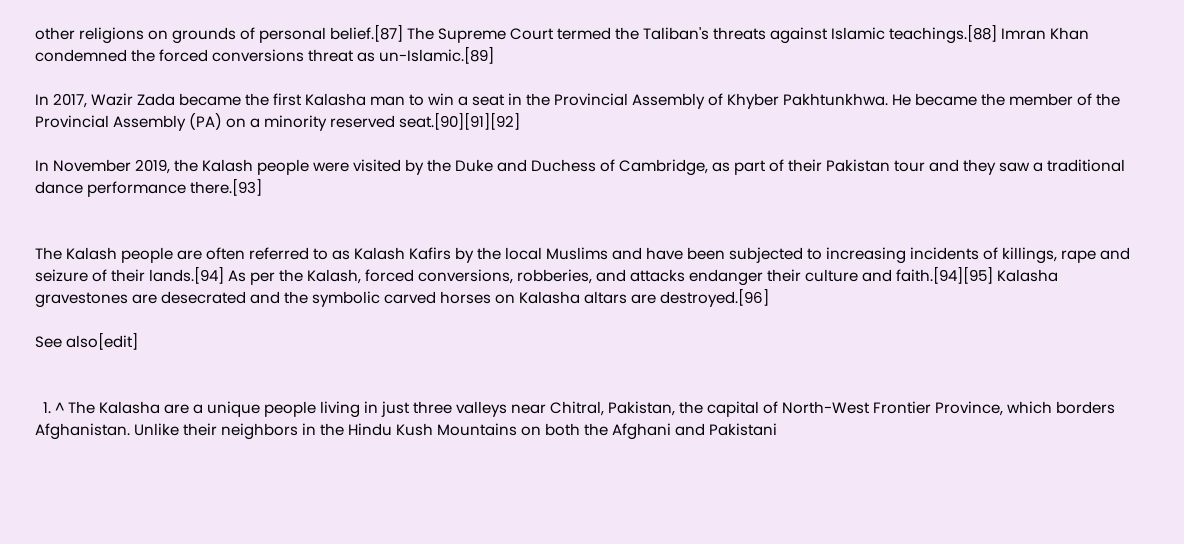other religions on grounds of personal belief.[87] The Supreme Court termed the Taliban's threats against Islamic teachings.[88] Imran Khan condemned the forced conversions threat as un-Islamic.[89]

In 2017, Wazir Zada became the first Kalasha man to win a seat in the Provincial Assembly of Khyber Pakhtunkhwa. He became the member of the Provincial Assembly (PA) on a minority reserved seat.[90][91][92]

In November 2019, the Kalash people were visited by the Duke and Duchess of Cambridge, as part of their Pakistan tour and they saw a traditional dance performance there.[93]


The Kalash people are often referred to as Kalash Kafirs by the local Muslims and have been subjected to increasing incidents of killings, rape and seizure of their lands.[94] As per the Kalash, forced conversions, robberies, and attacks endanger their culture and faith.[94][95] Kalasha gravestones are desecrated and the symbolic carved horses on Kalasha altars are destroyed.[96]

See also[edit]


  1. ^ The Kalasha are a unique people living in just three valleys near Chitral, Pakistan, the capital of North-West Frontier Province, which borders Afghanistan. Unlike their neighbors in the Hindu Kush Mountains on both the Afghani and Pakistani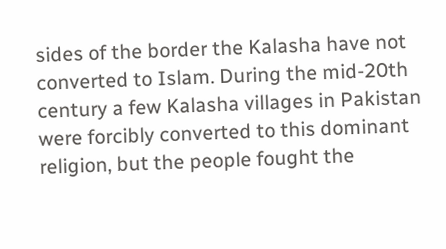sides of the border the Kalasha have not converted to Islam. During the mid-20th century a few Kalasha villages in Pakistan were forcibly converted to this dominant religion, but the people fought the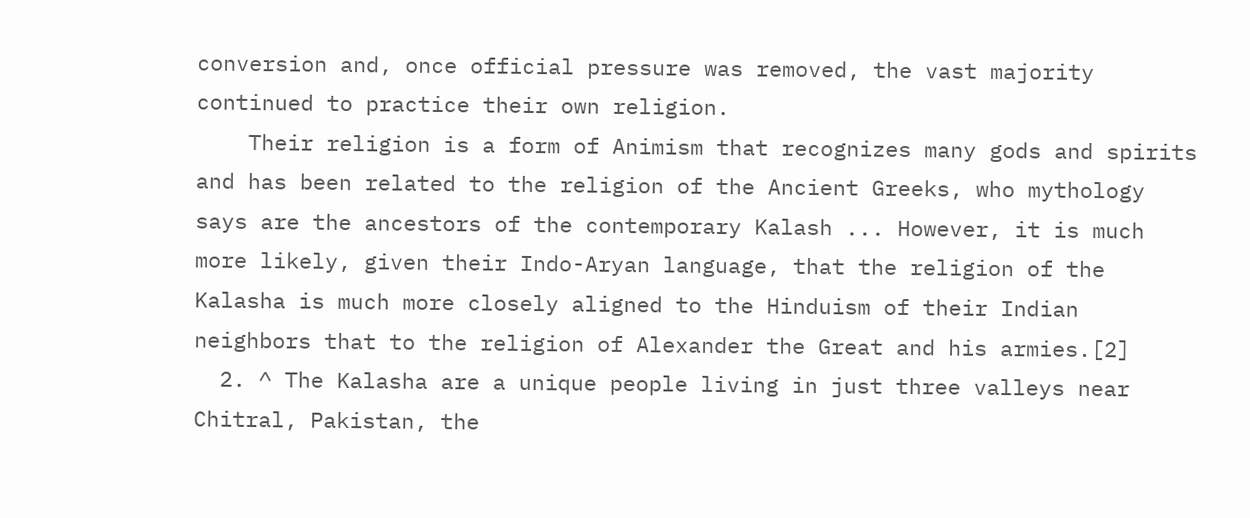conversion and, once official pressure was removed, the vast majority continued to practice their own religion.
    Their religion is a form of Animism that recognizes many gods and spirits and has been related to the religion of the Ancient Greeks, who mythology says are the ancestors of the contemporary Kalash ... However, it is much more likely, given their Indo-Aryan language, that the religion of the Kalasha is much more closely aligned to the Hinduism of their Indian neighbors that to the religion of Alexander the Great and his armies.[2]
  2. ^ The Kalasha are a unique people living in just three valleys near Chitral, Pakistan, the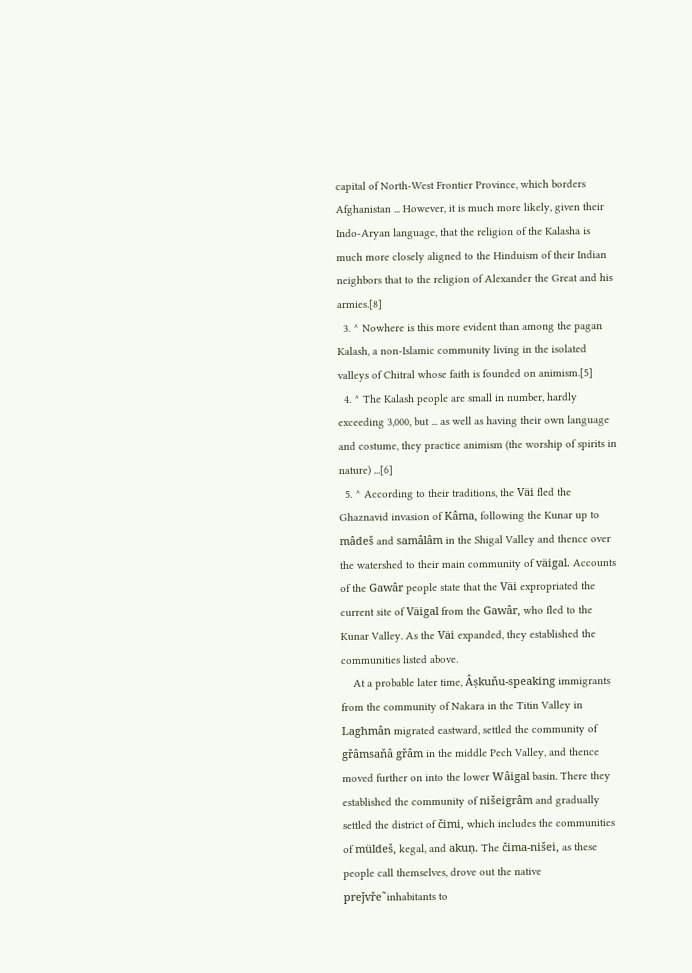capital of North-West Frontier Province, which borders Afghanistan ... However, it is much more likely, given their Indo-Aryan language, that the religion of the Kalasha is much more closely aligned to the Hinduism of their Indian neighbors that to the religion of Alexander the Great and his armies.[8]
  3. ^ Nowhere is this more evident than among the pagan Kalash, a non-Islamic community living in the isolated valleys of Chitral whose faith is founded on animism.[5]
  4. ^ The Kalash people are small in number, hardly exceeding 3,000, but ... as well as having their own language and costume, they practice animism (the worship of spirits in nature) ...[6]
  5. ^ According to their traditions, the Väi fled the Ghaznavid invasion of Kâma, following the Kunar up to mâdeš and samâlâm in the Shigal Valley and thence over the watershed to their main community of väigal. Accounts of the Gawâr people state that the Väi expropriated the current site of Väigal from the Gawâr, who fled to the Kunar Valley. As the Väi expanded, they established the communities listed above.
    At a probable later time, Âṣkuňu-speaking immigrants from the community of Nakara in the Titin Valley in Laghmân migrated eastward, settled the community of gřâmsaňâ gřâm in the middle Pech Valley, and thence moved further on into the lower Wâigal basin. There they established the community of nišeigrâm and gradually settled the district of čimi, which includes the communities of müldeš, kegal, and akuṇ. The čima-nišei, as these people call themselves, drove out the native preǰvře˜inhabitants to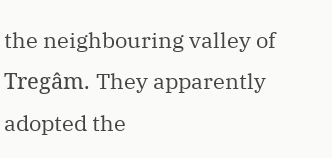the neighbouring valley of Tregâm. They apparently adopted the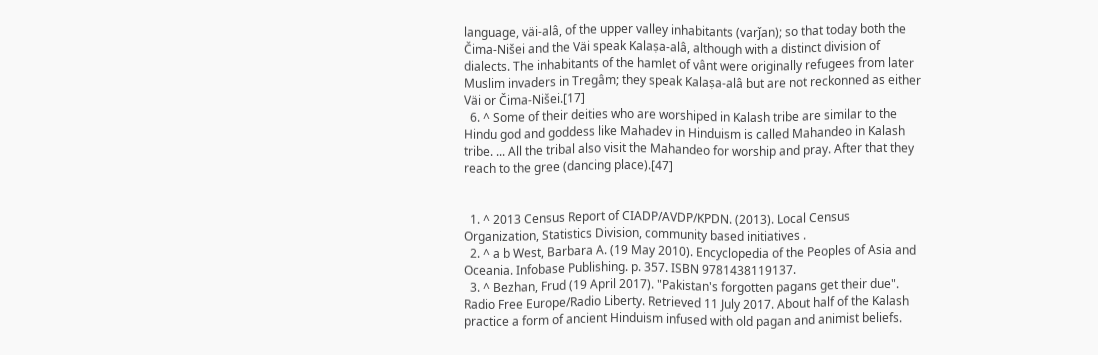language, väi-alâ, of the upper valley inhabitants (varǰan); so that today both the Čima-Nišei and the Väi speak Kalaṣa-alâ, although with a distinct division of dialects. The inhabitants of the hamlet of vânt were originally refugees from later Muslim invaders in Tregâm; they speak Kalaṣa-alâ but are not reckonned as either Väi or Čima-Nišei.[17]
  6. ^ Some of their deities who are worshiped in Kalash tribe are similar to the Hindu god and goddess like Mahadev in Hinduism is called Mahandeo in Kalash tribe. ... All the tribal also visit the Mahandeo for worship and pray. After that they reach to the gree (dancing place).[47]


  1. ^ 2013 Census Report of CIADP/AVDP/KPDN. (2013). Local Census Organization, Statistics Division, community based initiatives .
  2. ^ a b West, Barbara A. (19 May 2010). Encyclopedia of the Peoples of Asia and Oceania. Infobase Publishing. p. 357. ISBN 9781438119137.
  3. ^ Bezhan, Frud (19 April 2017). "Pakistan's forgotten pagans get their due". Radio Free Europe/Radio Liberty. Retrieved 11 July 2017. About half of the Kalash practice a form of ancient Hinduism infused with old pagan and animist beliefs.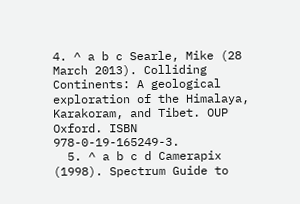4. ^ a b c Searle, Mike (28 March 2013). Colliding Continents: A geological exploration of the Himalaya, Karakoram, and Tibet. OUP Oxford. ISBN 978-0-19-165249-3.
  5. ^ a b c d Camerapix (1998). Spectrum Guide to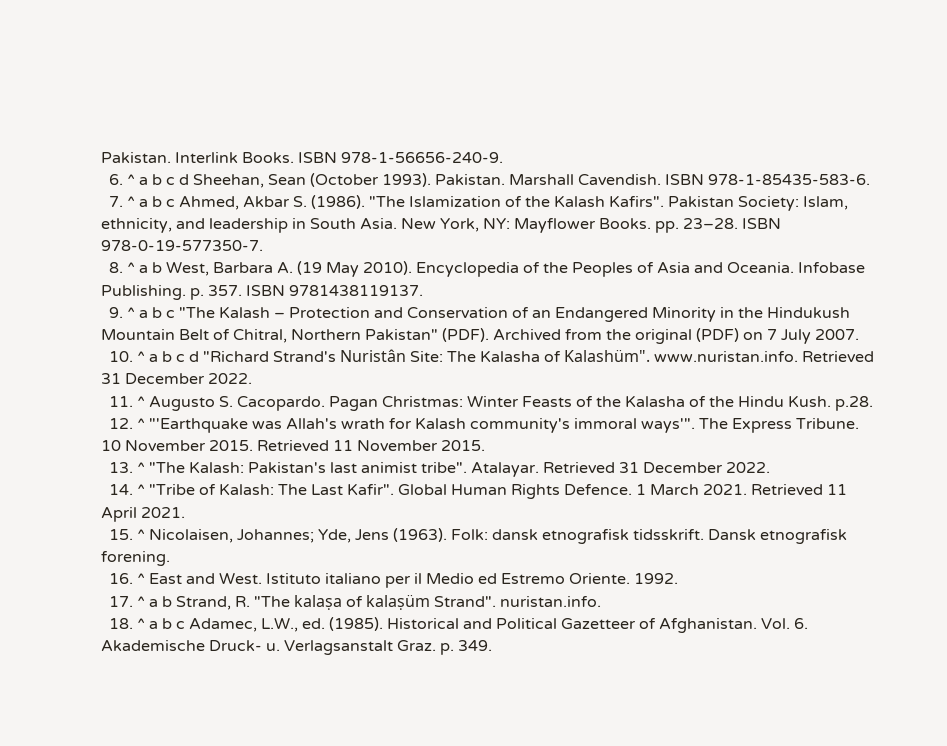Pakistan. Interlink Books. ISBN 978-1-56656-240-9.
  6. ^ a b c d Sheehan, Sean (October 1993). Pakistan. Marshall Cavendish. ISBN 978-1-85435-583-6.
  7. ^ a b c Ahmed, Akbar S. (1986). "The Islamization of the Kalash Kafirs". Pakistan Society: Islam, ethnicity, and leadership in South Asia. New York, NY: Mayflower Books. pp. 23–28. ISBN 978-0-19-577350-7.
  8. ^ a b West, Barbara A. (19 May 2010). Encyclopedia of the Peoples of Asia and Oceania. Infobase Publishing. p. 357. ISBN 9781438119137.
  9. ^ a b c "The Kalash – Protection and Conservation of an Endangered Minority in the Hindukush Mountain Belt of Chitral, Northern Pakistan" (PDF). Archived from the original (PDF) on 7 July 2007.
  10. ^ a b c d "Richard Strand's Nuristân Site: The Kalasha of Kalashüm". www.nuristan.info. Retrieved 31 December 2022.
  11. ^ Augusto S. Cacopardo. Pagan Christmas: Winter Feasts of the Kalasha of the Hindu Kush. p.28.
  12. ^ "'Earthquake was Allah's wrath for Kalash community's immoral ways'". The Express Tribune. 10 November 2015. Retrieved 11 November 2015.
  13. ^ "The Kalash: Pakistan's last animist tribe". Atalayar. Retrieved 31 December 2022.
  14. ^ "Tribe of Kalash: The Last Kafir". Global Human Rights Defence. 1 March 2021. Retrieved 11 April 2021.
  15. ^ Nicolaisen, Johannes; Yde, Jens (1963). Folk: dansk etnografisk tidsskrift. Dansk etnografisk forening.
  16. ^ East and West. Istituto italiano per il Medio ed Estremo Oriente. 1992.
  17. ^ a b Strand, R. "The kalaṣa of kalaṣüm Strand". nuristan.info.
  18. ^ a b c Adamec, L.W., ed. (1985). Historical and Political Gazetteer of Afghanistan. Vol. 6. Akademische Druck- u. Verlagsanstalt Graz. p. 349.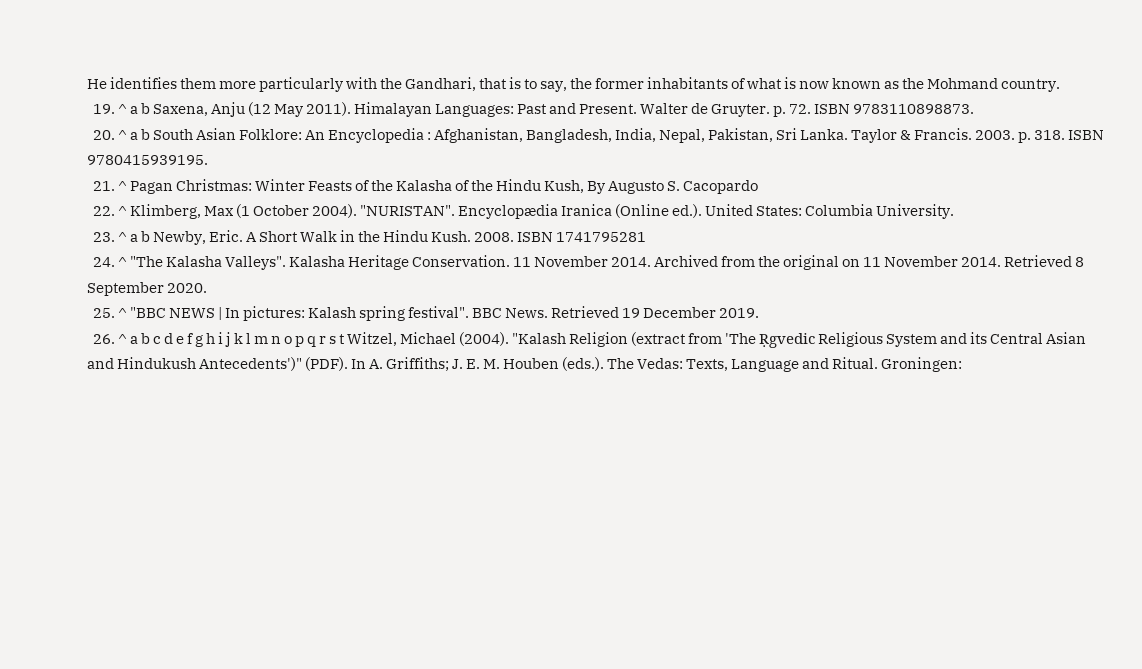He identifies them more particularly with the Gandhari, that is to say, the former inhabitants of what is now known as the Mohmand country.
  19. ^ a b Saxena, Anju (12 May 2011). Himalayan Languages: Past and Present. Walter de Gruyter. p. 72. ISBN 9783110898873.
  20. ^ a b South Asian Folklore: An Encyclopedia : Afghanistan, Bangladesh, India, Nepal, Pakistan, Sri Lanka. Taylor & Francis. 2003. p. 318. ISBN 9780415939195.
  21. ^ Pagan Christmas: Winter Feasts of the Kalasha of the Hindu Kush, By Augusto S. Cacopardo
  22. ^ Klimberg, Max (1 October 2004). "NURISTAN". Encyclopædia Iranica (Online ed.). United States: Columbia University.
  23. ^ a b Newby, Eric. A Short Walk in the Hindu Kush. 2008. ISBN 1741795281
  24. ^ "The Kalasha Valleys". Kalasha Heritage Conservation. 11 November 2014. Archived from the original on 11 November 2014. Retrieved 8 September 2020.
  25. ^ "BBC NEWS | In pictures: Kalash spring festival". BBC News. Retrieved 19 December 2019.
  26. ^ a b c d e f g h i j k l m n o p q r s t Witzel, Michael (2004). "Kalash Religion (extract from 'The Ṛgvedic Religious System and its Central Asian and Hindukush Antecedents')" (PDF). In A. Griffiths; J. E. M. Houben (eds.). The Vedas: Texts, Language and Ritual. Groningen: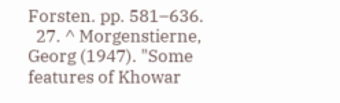Forsten. pp. 581–636.
  27. ^ Morgenstierne, Georg (1947). "Some features of Khowar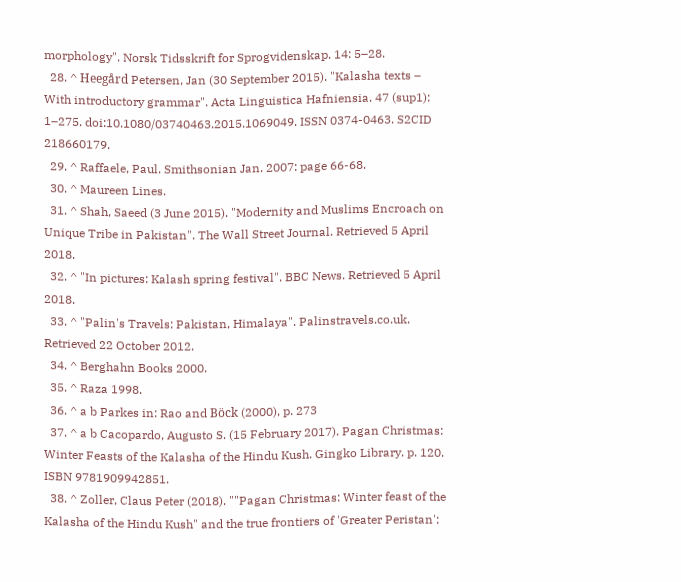morphology". Norsk Tidsskrift for Sprogvidenskap. 14: 5–28.
  28. ^ Heegård Petersen, Jan (30 September 2015). "Kalasha texts – With introductory grammar". Acta Linguistica Hafniensia. 47 (sup1): 1–275. doi:10.1080/03740463.2015.1069049. ISSN 0374-0463. S2CID 218660179.
  29. ^ Raffaele, Paul. Smithsonian Jan. 2007: page 66-68.
  30. ^ Maureen Lines.
  31. ^ Shah, Saeed (3 June 2015). "Modernity and Muslims Encroach on Unique Tribe in Pakistan". The Wall Street Journal. Retrieved 5 April 2018.
  32. ^ "In pictures: Kalash spring festival". BBC News. Retrieved 5 April 2018.
  33. ^ "Palin's Travels: Pakistan, Himalaya". Palinstravels.co.uk. Retrieved 22 October 2012.
  34. ^ Berghahn Books 2000.
  35. ^ Raza 1998.
  36. ^ a b Parkes in: Rao and Böck (2000), p. 273
  37. ^ a b Cacopardo, Augusto S. (15 February 2017). Pagan Christmas: Winter Feasts of the Kalasha of the Hindu Kush. Gingko Library. p. 120. ISBN 9781909942851.
  38. ^ Zoller, Claus Peter (2018). ""Pagan Christmas: Winter feast of the Kalasha of the Hindu Kush" and the true frontiers of 'Greater Peristan':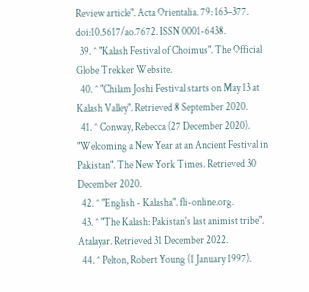Review article". Acta Orientalia. 79: 163–377. doi:10.5617/ao.7672. ISSN 0001-6438.
  39. ^ "Kalash Festival of Choimus". The Official Globe Trekker Website.
  40. ^ "Chilam Joshi Festival starts on May 13 at Kalash Valley". Retrieved 8 September 2020.
  41. ^ Conway, Rebecca (27 December 2020). "Welcoming a New Year at an Ancient Festival in Pakistan". The New York Times. Retrieved 30 December 2020.
  42. ^ "English - Kalasha". fli-online.org.
  43. ^ "The Kalash: Pakistan's last animist tribe". Atalayar. Retrieved 31 December 2022.
  44. ^ Pelton, Robert Young (1 January 1997).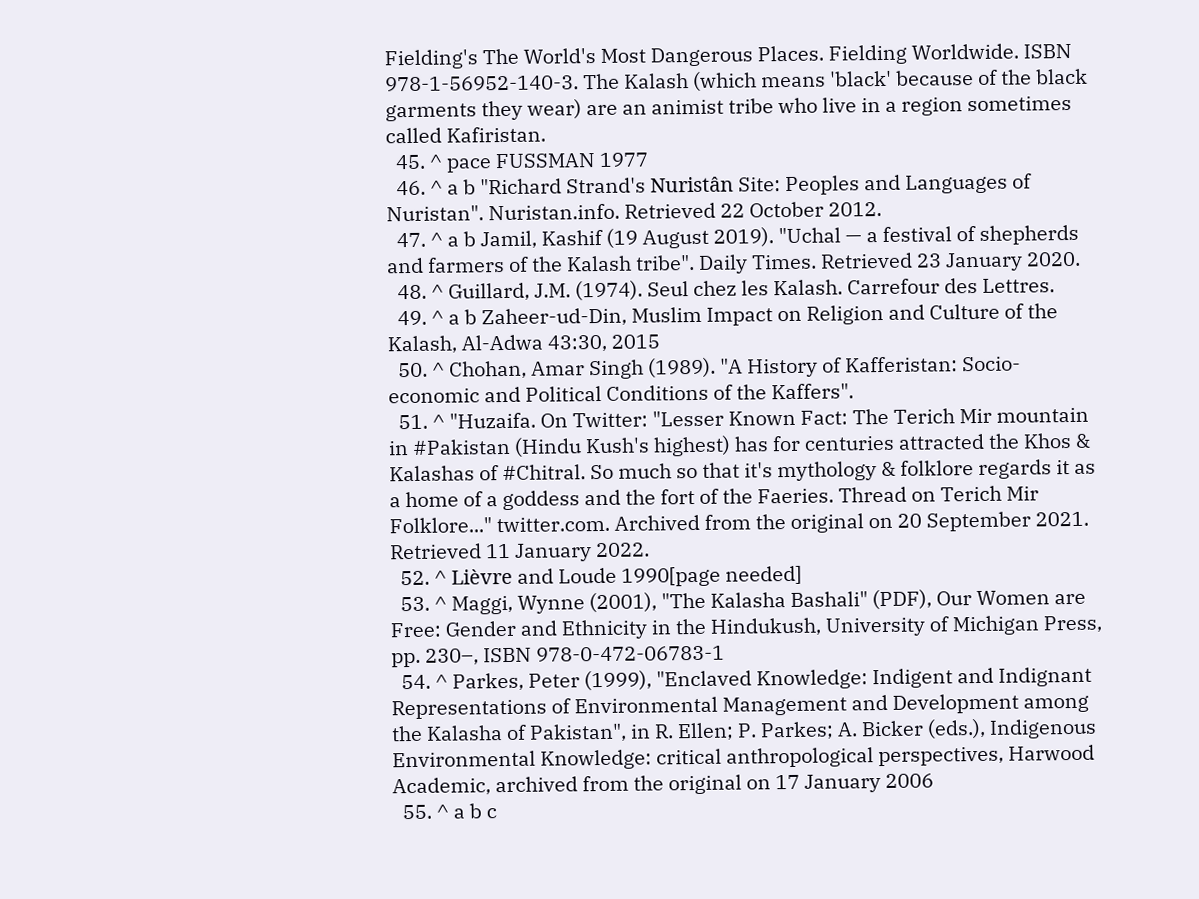Fielding's The World's Most Dangerous Places. Fielding Worldwide. ISBN 978-1-56952-140-3. The Kalash (which means 'black' because of the black garments they wear) are an animist tribe who live in a region sometimes called Kafiristan.
  45. ^ pace FUSSMAN 1977
  46. ^ a b "Richard Strand's Nuristân Site: Peoples and Languages of Nuristan". Nuristan.info. Retrieved 22 October 2012.
  47. ^ a b Jamil, Kashif (19 August 2019). "Uchal — a festival of shepherds and farmers of the Kalash tribe". Daily Times. Retrieved 23 January 2020.
  48. ^ Guillard, J.M. (1974). Seul chez les Kalash. Carrefour des Lettres.
  49. ^ a b Zaheer-ud-Din, Muslim Impact on Religion and Culture of the Kalash, Al-Adwa 43:30, 2015
  50. ^ Chohan, Amar Singh (1989). "A History of Kafferistan: Socio-economic and Political Conditions of the Kaffers".
  51. ^ "Huzaifa. On Twitter: "Lesser Known Fact: The Terich Mir mountain in #Pakistan (Hindu Kush's highest) has for centuries attracted the Khos & Kalashas of #Chitral. So much so that it's mythology & folklore regards it as a home of a goddess and the fort of the Faeries. Thread on Terich Mir Folklore..." twitter.com. Archived from the original on 20 September 2021. Retrieved 11 January 2022.
  52. ^ Lièvre and Loude 1990[page needed]
  53. ^ Maggi, Wynne (2001), "The Kalasha Bashali" (PDF), Our Women are Free: Gender and Ethnicity in the Hindukush, University of Michigan Press, pp. 230–, ISBN 978-0-472-06783-1
  54. ^ Parkes, Peter (1999), "Enclaved Knowledge: Indigent and Indignant Representations of Environmental Management and Development among the Kalasha of Pakistan", in R. Ellen; P. Parkes; A. Bicker (eds.), Indigenous Environmental Knowledge: critical anthropological perspectives, Harwood Academic, archived from the original on 17 January 2006
  55. ^ a b c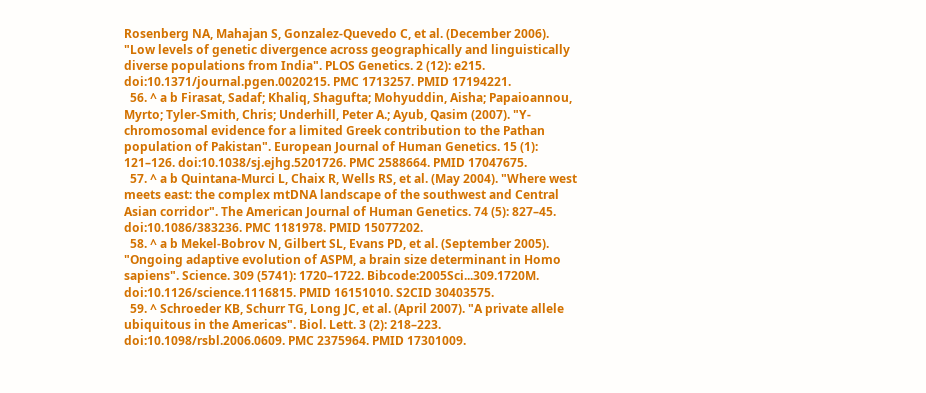Rosenberg NA, Mahajan S, Gonzalez-Quevedo C, et al. (December 2006). "Low levels of genetic divergence across geographically and linguistically diverse populations from India". PLOS Genetics. 2 (12): e215. doi:10.1371/journal.pgen.0020215. PMC 1713257. PMID 17194221.
  56. ^ a b Firasat, Sadaf; Khaliq, Shagufta; Mohyuddin, Aisha; Papaioannou, Myrto; Tyler-Smith, Chris; Underhill, Peter A.; Ayub, Qasim (2007). "Y-chromosomal evidence for a limited Greek contribution to the Pathan population of Pakistan". European Journal of Human Genetics. 15 (1): 121–126. doi:10.1038/sj.ejhg.5201726. PMC 2588664. PMID 17047675.
  57. ^ a b Quintana-Murci L, Chaix R, Wells RS, et al. (May 2004). "Where west meets east: the complex mtDNA landscape of the southwest and Central Asian corridor". The American Journal of Human Genetics. 74 (5): 827–45. doi:10.1086/383236. PMC 1181978. PMID 15077202.
  58. ^ a b Mekel-Bobrov N, Gilbert SL, Evans PD, et al. (September 2005). "Ongoing adaptive evolution of ASPM, a brain size determinant in Homo sapiens". Science. 309 (5741): 1720–1722. Bibcode:2005Sci...309.1720M. doi:10.1126/science.1116815. PMID 16151010. S2CID 30403575.
  59. ^ Schroeder KB, Schurr TG, Long JC, et al. (April 2007). "A private allele ubiquitous in the Americas". Biol. Lett. 3 (2): 218–223. doi:10.1098/rsbl.2006.0609. PMC 2375964. PMID 17301009.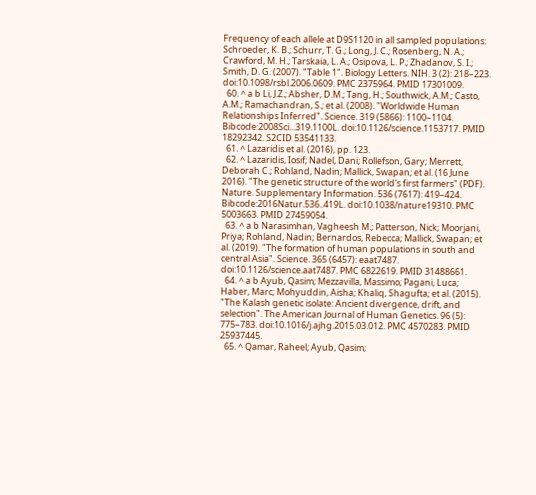Frequency of each allele at D9S1120 in all sampled populations: Schroeder, K. B.; Schurr, T. G.; Long, J. C.; Rosenberg, N. A.; Crawford, M. H.; Tarskaia, L. A.; Osipova, L. P.; Zhadanov, S. I.; Smith, D. G. (2007). "Table 1". Biology Letters. NIH. 3 (2): 218–223. doi:10.1098/rsbl.2006.0609. PMC 2375964. PMID 17301009.
  60. ^ a b Li, J.Z.; Absher, D.M.; Tang, H.; Southwick, A.M.; Casto, A.M.; Ramachandran, S.; et al. (2008). "Worldwide Human Relationships Inferred". Science. 319 (5866): 1100–1104. Bibcode:2008Sci...319.1100L. doi:10.1126/science.1153717. PMID 18292342. S2CID 53541133.
  61. ^ Lazaridis et al. (2016), pp. 123.
  62. ^ Lazaridis, Iosif; Nadel, Dani; Rollefson, Gary; Merrett, Deborah C.; Rohland, Nadin; Mallick, Swapan; et al. (16 June 2016). "The genetic structure of the world's first farmers" (PDF). Nature. Supplementary Information. 536 (7617): 419–424. Bibcode:2016Natur.536..419L. doi:10.1038/nature19310. PMC 5003663. PMID 27459054.
  63. ^ a b Narasimhan, Vagheesh M.; Patterson, Nick; Moorjani, Priya; Rohland, Nadin; Bernardos, Rebecca; Mallick, Swapan; et al. (2019). "The formation of human populations in south and central Asia". Science. 365 (6457): eaat7487. doi:10.1126/science.aat7487. PMC 6822619. PMID 31488661.
  64. ^ a b Ayub, Qasim; Mezzavilla, Massimo; Pagani, Luca; Haber, Marc; Mohyuddin, Aisha; Khaliq, Shagufta; et al. (2015). "The Kalash genetic isolate: Ancient divergence, drift, and selection". The American Journal of Human Genetics. 96 (5): 775–783. doi:10.1016/j.ajhg.2015.03.012. PMC 4570283. PMID 25937445.
  65. ^ Qamar, Raheel; Ayub, Qasim;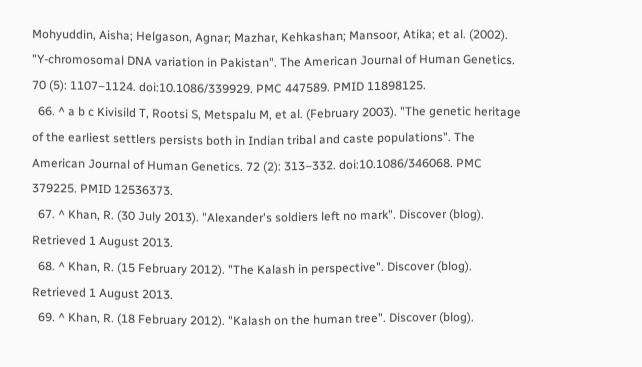Mohyuddin, Aisha; Helgason, Agnar; Mazhar, Kehkashan; Mansoor, Atika; et al. (2002). "Y-chromosomal DNA variation in Pakistan". The American Journal of Human Genetics. 70 (5): 1107–1124. doi:10.1086/339929. PMC 447589. PMID 11898125.
  66. ^ a b c Kivisild T, Rootsi S, Metspalu M, et al. (February 2003). "The genetic heritage of the earliest settlers persists both in Indian tribal and caste populations". The American Journal of Human Genetics. 72 (2): 313–332. doi:10.1086/346068. PMC 379225. PMID 12536373.
  67. ^ Khan, R. (30 July 2013). "Alexander's soldiers left no mark". Discover (blog). Retrieved 1 August 2013.
  68. ^ Khan, R. (15 February 2012). "The Kalash in perspective". Discover (blog). Retrieved 1 August 2013.
  69. ^ Khan, R. (18 February 2012). "Kalash on the human tree". Discover (blog).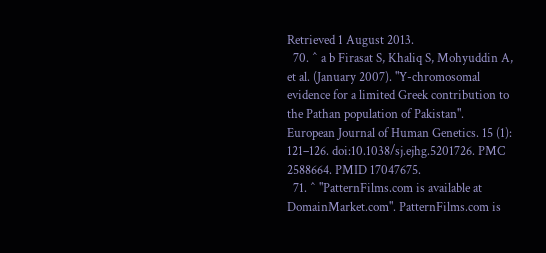Retrieved 1 August 2013.
  70. ^ a b Firasat S, Khaliq S, Mohyuddin A, et al. (January 2007). "Y-chromosomal evidence for a limited Greek contribution to the Pathan population of Pakistan". European Journal of Human Genetics. 15 (1): 121–126. doi:10.1038/sj.ejhg.5201726. PMC 2588664. PMID 17047675.
  71. ^ "PatternFilms.com is available at DomainMarket.com". PatternFilms.com is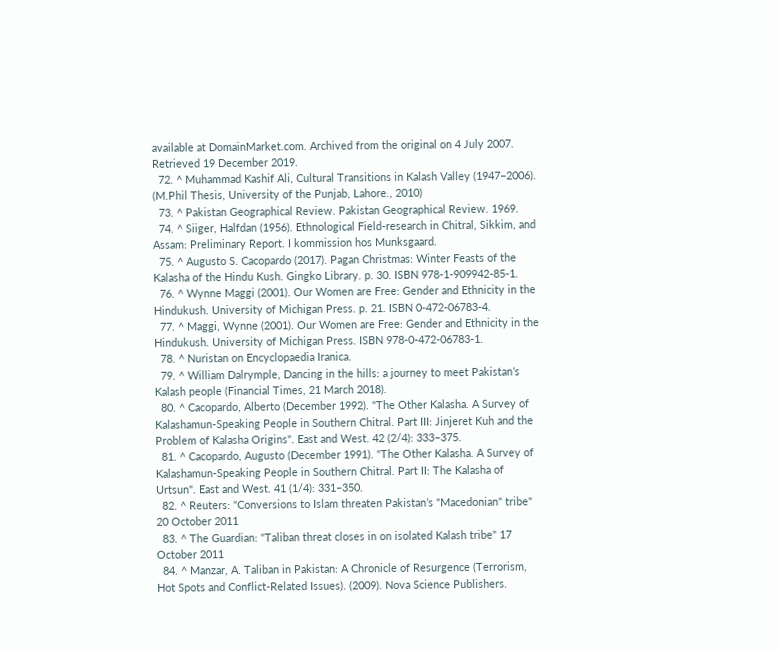available at DomainMarket.com. Archived from the original on 4 July 2007. Retrieved 19 December 2019.
  72. ^ Muhammad Kashif Ali, Cultural Transitions in Kalash Valley (1947–2006). (M.Phil Thesis, University of the Punjab, Lahore., 2010)
  73. ^ Pakistan Geographical Review. Pakistan Geographical Review. 1969.
  74. ^ Siiger, Halfdan (1956). Ethnological Field-research in Chitral, Sikkim, and Assam: Preliminary Report. I kommission hos Munksgaard.
  75. ^ Augusto S. Cacopardo (2017). Pagan Christmas: Winter Feasts of the Kalasha of the Hindu Kush. Gingko Library. p. 30. ISBN 978-1-909942-85-1.
  76. ^ Wynne Maggi (2001). Our Women are Free: Gender and Ethnicity in the Hindukush. University of Michigan Press. p. 21. ISBN 0-472-06783-4.
  77. ^ Maggi, Wynne (2001). Our Women are Free: Gender and Ethnicity in the Hindukush. University of Michigan Press. ISBN 978-0-472-06783-1.
  78. ^ Nuristan on Encyclopaedia Iranica.
  79. ^ William Dalrymple, Dancing in the hills: a journey to meet Pakistan’s Kalash people (Financial Times, 21 March 2018).
  80. ^ Cacopardo, Alberto (December 1992). "The Other Kalasha. A Survey of Kalashamun-Speaking People in Southern Chitral. Part III: Jinjeret Kuh and the Problem of Kalasha Origins". East and West. 42 (2/4): 333–375.
  81. ^ Cacopardo, Augusto (December 1991). "The Other Kalasha. A Survey of Kalashamun-Speaking People in Southern Chitral. Part II: The Kalasha of Urtsun". East and West. 41 (1/4): 331–350.
  82. ^ Reuters: "Conversions to Islam threaten Pakistan’s "Macedonian" tribe" 20 October 2011
  83. ^ The Guardian: "Taliban threat closes in on isolated Kalash tribe" 17 October 2011
  84. ^ Manzar, A. Taliban in Pakistan: A Chronicle of Resurgence (Terrorism, Hot Spots and Conflict-Related Issues). (2009). Nova Science Publishers.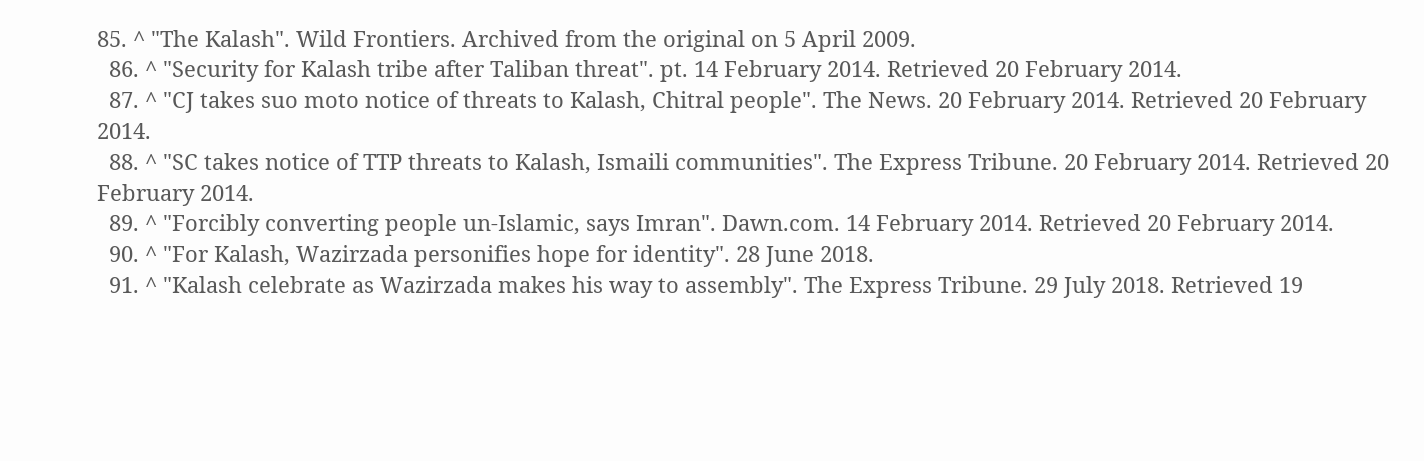85. ^ "The Kalash". Wild Frontiers. Archived from the original on 5 April 2009.
  86. ^ "Security for Kalash tribe after Taliban threat". pt. 14 February 2014. Retrieved 20 February 2014.
  87. ^ "CJ takes suo moto notice of threats to Kalash, Chitral people". The News. 20 February 2014. Retrieved 20 February 2014.
  88. ^ "SC takes notice of TTP threats to Kalash, Ismaili communities". The Express Tribune. 20 February 2014. Retrieved 20 February 2014.
  89. ^ "Forcibly converting people un-Islamic, says Imran". Dawn.com. 14 February 2014. Retrieved 20 February 2014.
  90. ^ "For Kalash, Wazirzada personifies hope for identity". 28 June 2018.
  91. ^ "Kalash celebrate as Wazirzada makes his way to assembly". The Express Tribune. 29 July 2018. Retrieved 19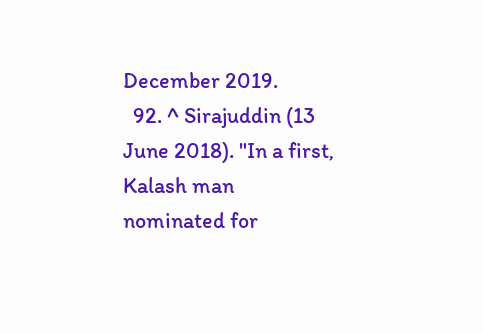December 2019.
  92. ^ Sirajuddin (13 June 2018). "In a first, Kalash man nominated for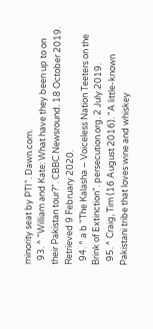minority seat by PTI". Dawn.com.
  93. ^ "William and Kate: What have they been up to on their Pakistan tour?". CBBC Newsround. 18 October 2019. Retrieved 9 February 2020.
  94. ^ a b "The Kalasha – Voiceless Nation Teeters on the Brink of Extinction". persecution.org. 2 July 2019.
  95. ^ Craig, Tim (16 August 2016). "A little-known Pakistani tribe that loves wine and whiskey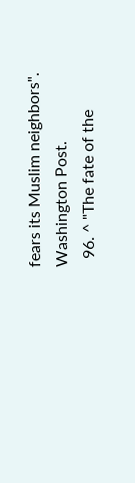fears its Muslim neighbors". Washington Post.
  96. ^ "The fate of the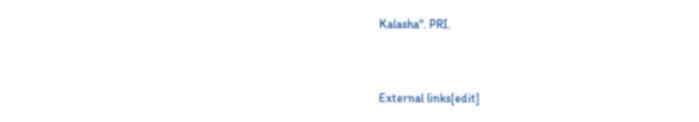Kalasha". PRI.


External links[edit]